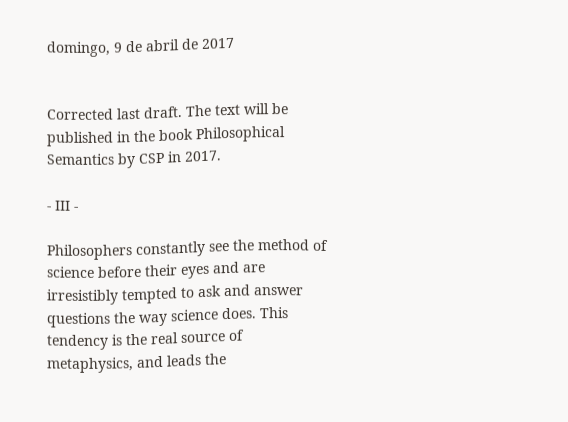domingo, 9 de abril de 2017


Corrected last draft. The text will be published in the book Philosophical Semantics by CSP in 2017.

- III -

Philosophers constantly see the method of science before their eyes and are irresistibly tempted to ask and answer questions the way science does. This tendency is the real source of metaphysics, and leads the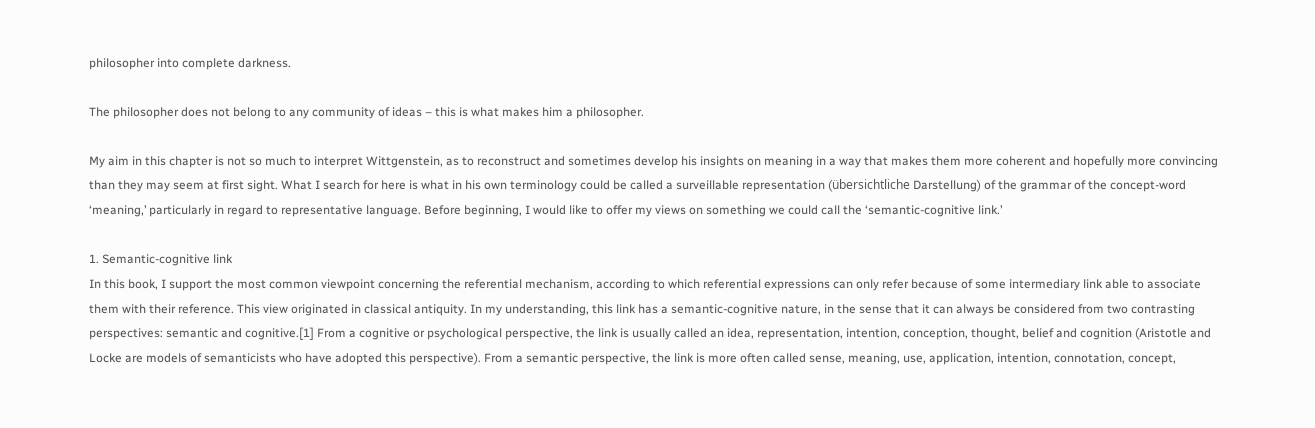philosopher into complete darkness.

The philosopher does not belong to any community of ideas – this is what makes him a philosopher.

My aim in this chapter is not so much to interpret Wittgenstein, as to reconstruct and sometimes develop his insights on meaning in a way that makes them more coherent and hopefully more convincing than they may seem at first sight. What I search for here is what in his own terminology could be called a surveillable representation (übersichtliche Darstellung) of the grammar of the concept-word ‘meaning,’ particularly in regard to representative language. Before beginning, I would like to offer my views on something we could call the ‘semantic-cognitive link.’

1. Semantic-cognitive link
In this book, I support the most common viewpoint concerning the referential mechanism, according to which referential expressions can only refer because of some intermediary link able to associate them with their reference. This view originated in classical antiquity. In my understanding, this link has a semantic-cognitive nature, in the sense that it can always be considered from two contrasting perspectives: semantic and cognitive.[1] From a cognitive or psychological perspective, the link is usually called an idea, representation, intention, conception, thought, belief and cognition (Aristotle and Locke are models of semanticists who have adopted this perspective). From a semantic perspective, the link is more often called sense, meaning, use, application, intention, connotation, concept,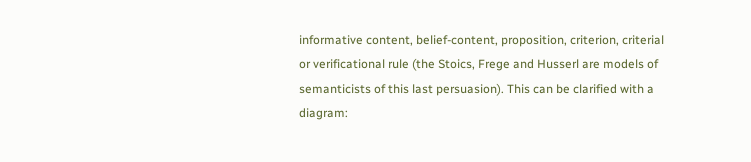informative content, belief-content, proposition, criterion, criterial or verificational rule (the Stoics, Frege and Husserl are models of semanticists of this last persuasion). This can be clarified with a diagram: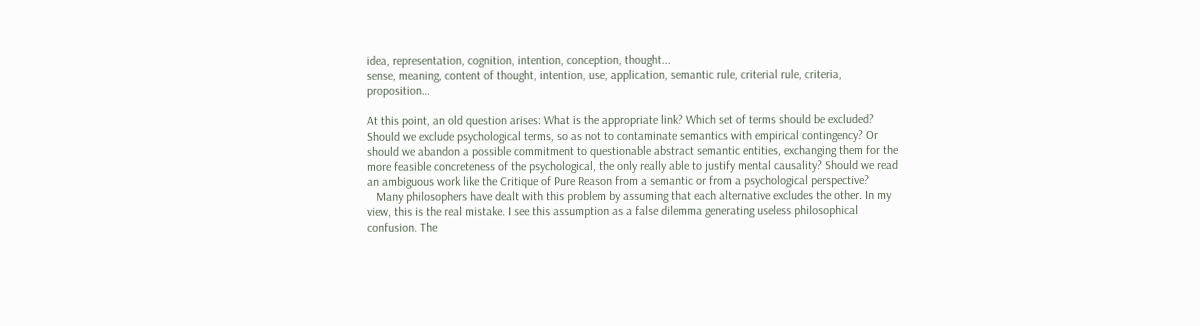idea, representation, cognition, intention, conception, thought...
sense, meaning, content of thought, intention, use, application, semantic rule, criterial rule, criteria, proposition…

At this point, an old question arises: What is the appropriate link? Which set of terms should be excluded? Should we exclude psychological terms, so as not to contaminate semantics with empirical contingency? Or should we abandon a possible commitment to questionable abstract semantic entities, exchanging them for the more feasible concreteness of the psychological, the only really able to justify mental causality? Should we read an ambiguous work like the Critique of Pure Reason from a semantic or from a psychological perspective?
   Many philosophers have dealt with this problem by assuming that each alternative excludes the other. In my view, this is the real mistake. I see this assumption as a false dilemma generating useless philosophical confusion. The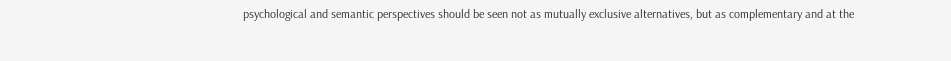psychological and semantic perspectives should be seen not as mutually exclusive alternatives, but as complementary and at the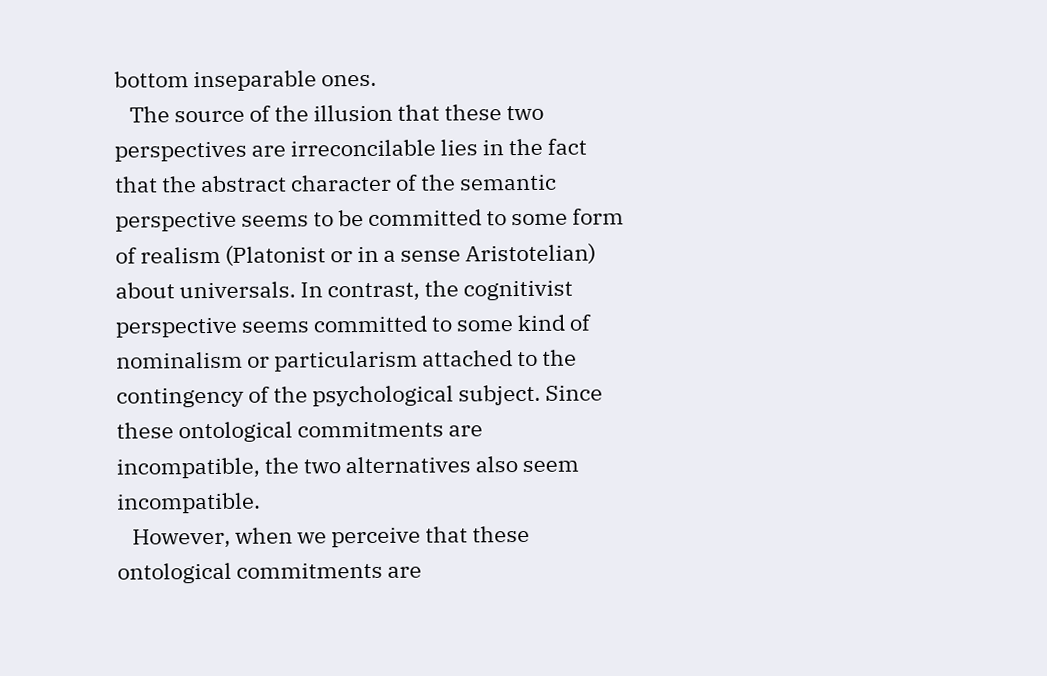bottom inseparable ones.
   The source of the illusion that these two perspectives are irreconcilable lies in the fact that the abstract character of the semantic perspective seems to be committed to some form of realism (Platonist or in a sense Aristotelian) about universals. In contrast, the cognitivist perspective seems committed to some kind of nominalism or particularism attached to the contingency of the psychological subject. Since these ontological commitments are incompatible, the two alternatives also seem incompatible.
   However, when we perceive that these ontological commitments are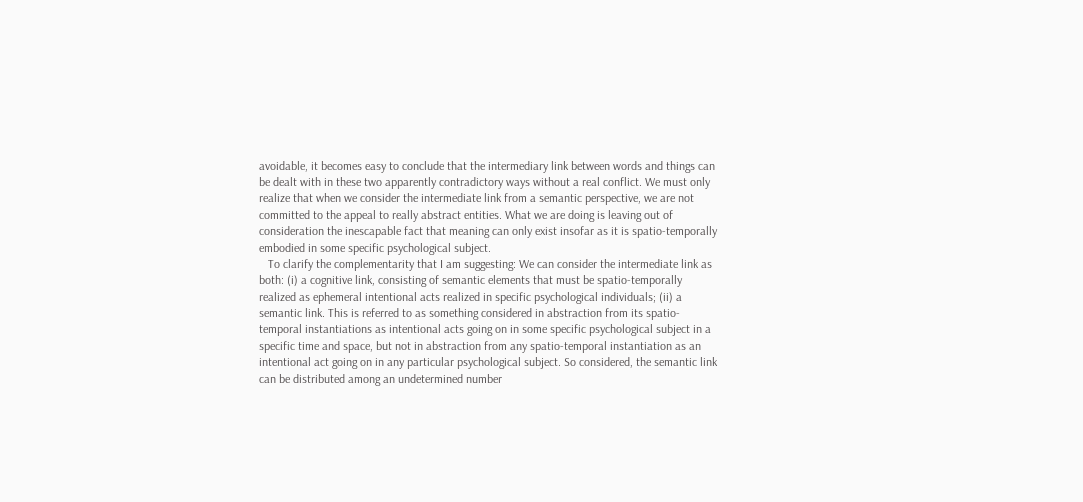avoidable, it becomes easy to conclude that the intermediary link between words and things can be dealt with in these two apparently contradictory ways without a real conflict. We must only realize that when we consider the intermediate link from a semantic perspective, we are not committed to the appeal to really abstract entities. What we are doing is leaving out of consideration the inescapable fact that meaning can only exist insofar as it is spatio-temporally embodied in some specific psychological subject.
   To clarify the complementarity that I am suggesting: We can consider the intermediate link as both: (i) a cognitive link, consisting of semantic elements that must be spatio-temporally realized as ephemeral intentional acts realized in specific psychological individuals; (ii) a semantic link. This is referred to as something considered in abstraction from its spatio-temporal instantiations as intentional acts going on in some specific psychological subject in a specific time and space, but not in abstraction from any spatio-temporal instantiation as an intentional act going on in any particular psychological subject. So considered, the semantic link can be distributed among an undetermined number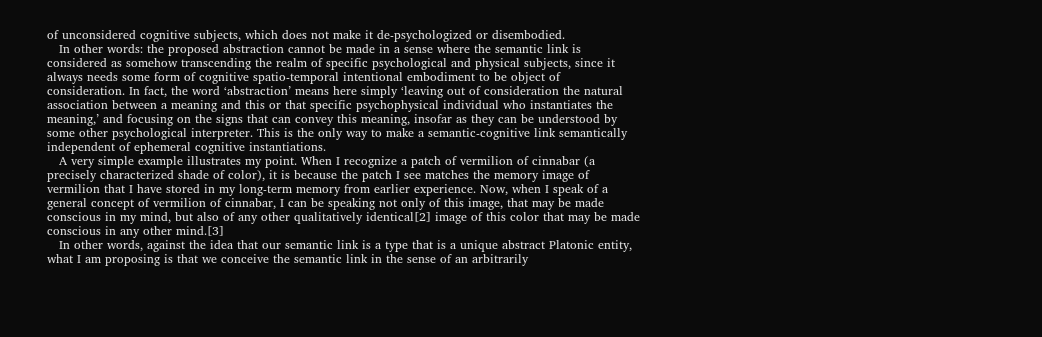of unconsidered cognitive subjects, which does not make it de-psychologized or disembodied.
   In other words: the proposed abstraction cannot be made in a sense where the semantic link is considered as somehow transcending the realm of specific psychological and physical subjects, since it always needs some form of cognitive spatio-temporal intentional embodiment to be object of consideration. In fact, the word ‘abstraction’ means here simply ‘leaving out of consideration the natural association between a meaning and this or that specific psychophysical individual who instantiates the meaning,’ and focusing on the signs that can convey this meaning, insofar as they can be understood by some other psychological interpreter. This is the only way to make a semantic-cognitive link semantically independent of ephemeral cognitive instantiations.
   A very simple example illustrates my point. When I recognize a patch of vermilion of cinnabar (a precisely characterized shade of color), it is because the patch I see matches the memory image of vermilion that I have stored in my long-term memory from earlier experience. Now, when I speak of a general concept of vermilion of cinnabar, I can be speaking not only of this image, that may be made conscious in my mind, but also of any other qualitatively identical[2] image of this color that may be made conscious in any other mind.[3]
   In other words, against the idea that our semantic link is a type that is a unique abstract Platonic entity, what I am proposing is that we conceive the semantic link in the sense of an arbitrarily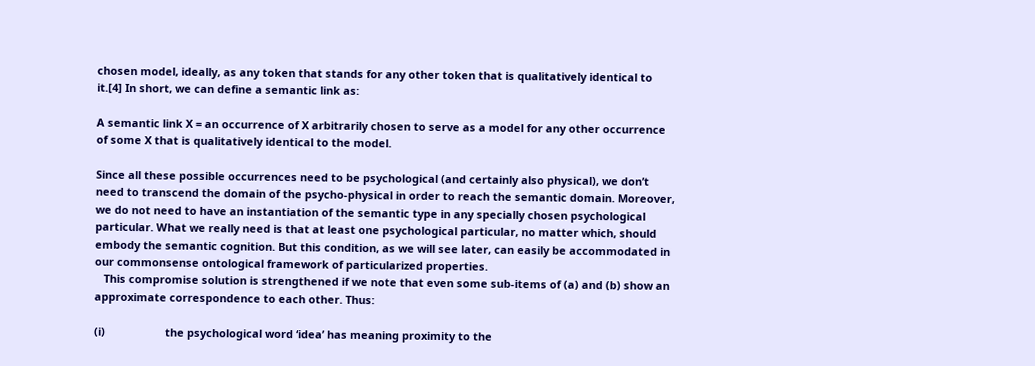chosen model, ideally, as any token that stands for any other token that is qualitatively identical to it.[4] In short, we can define a semantic link as:

A semantic link X = an occurrence of X arbitrarily chosen to serve as a model for any other occurrence of some X that is qualitatively identical to the model.

Since all these possible occurrences need to be psychological (and certainly also physical), we don’t need to transcend the domain of the psycho-physical in order to reach the semantic domain. Moreover, we do not need to have an instantiation of the semantic type in any specially chosen psychological particular. What we really need is that at least one psychological particular, no matter which, should embody the semantic cognition. But this condition, as we will see later, can easily be accommodated in our commonsense ontological framework of particularized properties.
   This compromise solution is strengthened if we note that even some sub-items of (a) and (b) show an approximate correspondence to each other. Thus:

(i)                    the psychological word ‘idea’ has meaning proximity to the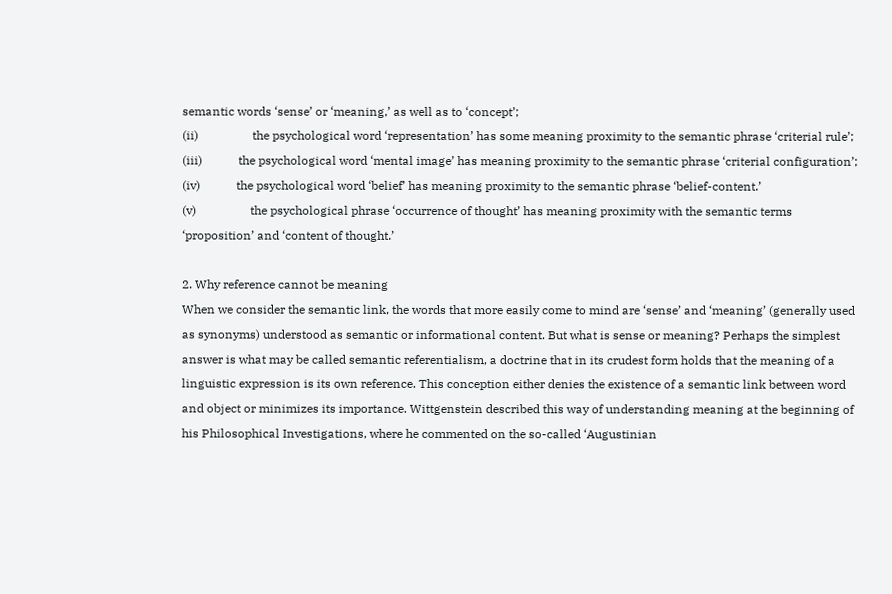semantic words ‘sense’ or ‘meaning,’ as well as to ‘concept’;
(ii)                  the psychological word ‘representation’ has some meaning proximity to the semantic phrase ‘criterial rule’;
(iii)            the psychological word ‘mental image’ has meaning proximity to the semantic phrase ‘criterial configuration’;
(iv)            the psychological word ‘belief’ has meaning proximity to the semantic phrase ‘belief-content.’
(v)                  the psychological phrase ‘occurrence of thought’ has meaning proximity with the semantic terms ‘proposition’ and ‘content of thought.’

2. Why reference cannot be meaning
When we consider the semantic link, the words that more easily come to mind are ‘sense’ and ‘meaning’ (generally used as synonyms) understood as semantic or informational content. But what is sense or meaning? Perhaps the simplest answer is what may be called semantic referentialism, a doctrine that in its crudest form holds that the meaning of a linguistic expression is its own reference. This conception either denies the existence of a semantic link between word and object or minimizes its importance. Wittgenstein described this way of understanding meaning at the beginning of his Philosophical Investigations, where he commented on the so-called ‘Augustinian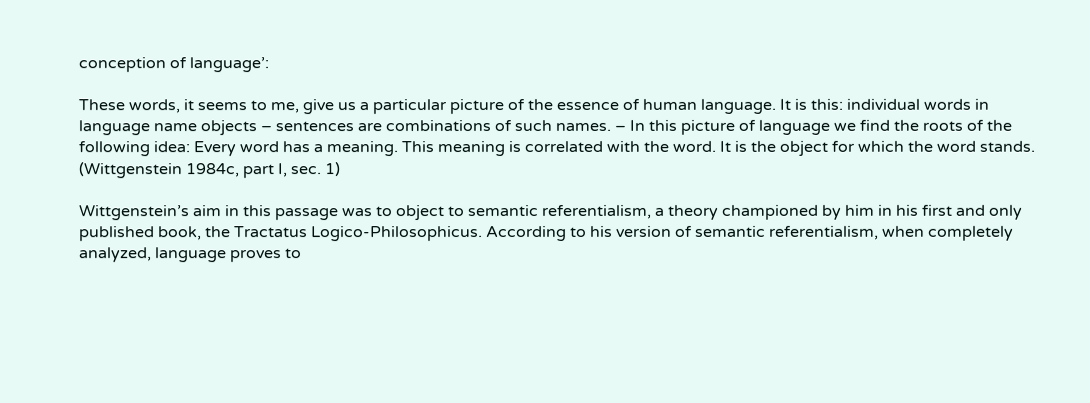conception of language’:

These words, it seems to me, give us a particular picture of the essence of human language. It is this: individual words in language name objects – sentences are combinations of such names. – In this picture of language we find the roots of the following idea: Every word has a meaning. This meaning is correlated with the word. It is the object for which the word stands. (Wittgenstein 1984c, part I, sec. 1)

Wittgenstein’s aim in this passage was to object to semantic referentialism, a theory championed by him in his first and only published book, the Tractatus Logico-Philosophicus. According to his version of semantic referentialism, when completely analyzed, language proves to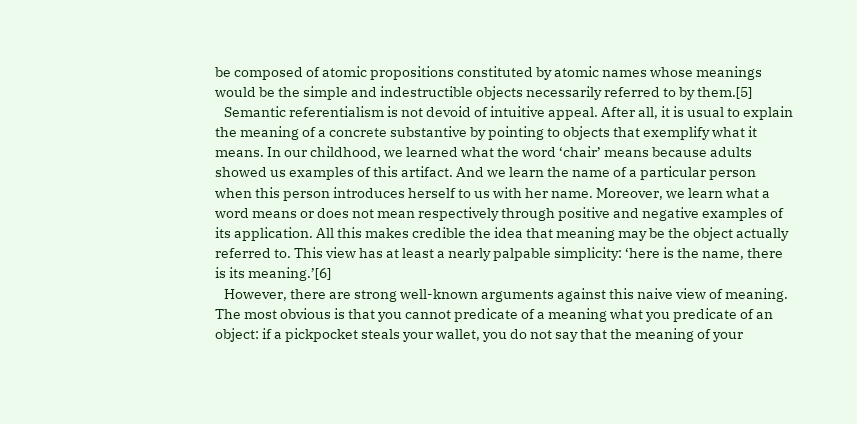be composed of atomic propositions constituted by atomic names whose meanings would be the simple and indestructible objects necessarily referred to by them.[5]
   Semantic referentialism is not devoid of intuitive appeal. After all, it is usual to explain the meaning of a concrete substantive by pointing to objects that exemplify what it means. In our childhood, we learned what the word ‘chair’ means because adults showed us examples of this artifact. And we learn the name of a particular person when this person introduces herself to us with her name. Moreover, we learn what a word means or does not mean respectively through positive and negative examples of its application. All this makes credible the idea that meaning may be the object actually referred to. This view has at least a nearly palpable simplicity: ‘here is the name, there is its meaning.’[6]
   However, there are strong well-known arguments against this naive view of meaning. The most obvious is that you cannot predicate of a meaning what you predicate of an object: if a pickpocket steals your wallet, you do not say that the meaning of your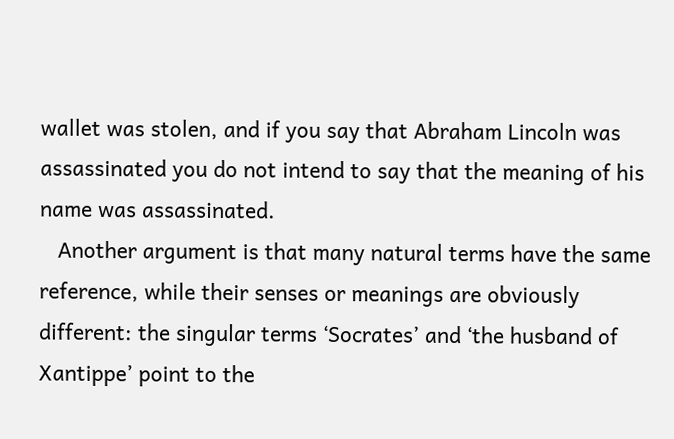wallet was stolen, and if you say that Abraham Lincoln was assassinated you do not intend to say that the meaning of his name was assassinated.
   Another argument is that many natural terms have the same reference, while their senses or meanings are obviously different: the singular terms ‘Socrates’ and ‘the husband of Xantippe’ point to the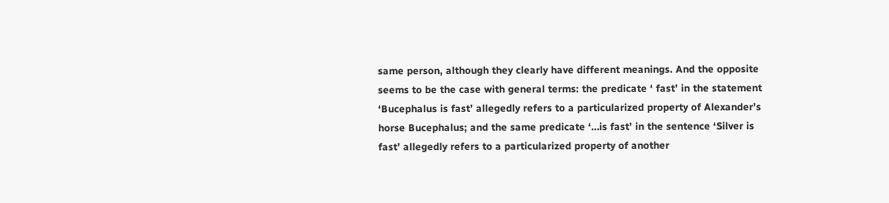same person, although they clearly have different meanings. And the opposite seems to be the case with general terms: the predicate ‘ fast’ in the statement ‘Bucephalus is fast’ allegedly refers to a particularized property of Alexander’s horse Bucephalus; and the same predicate ‘…is fast’ in the sentence ‘Silver is fast’ allegedly refers to a particularized property of another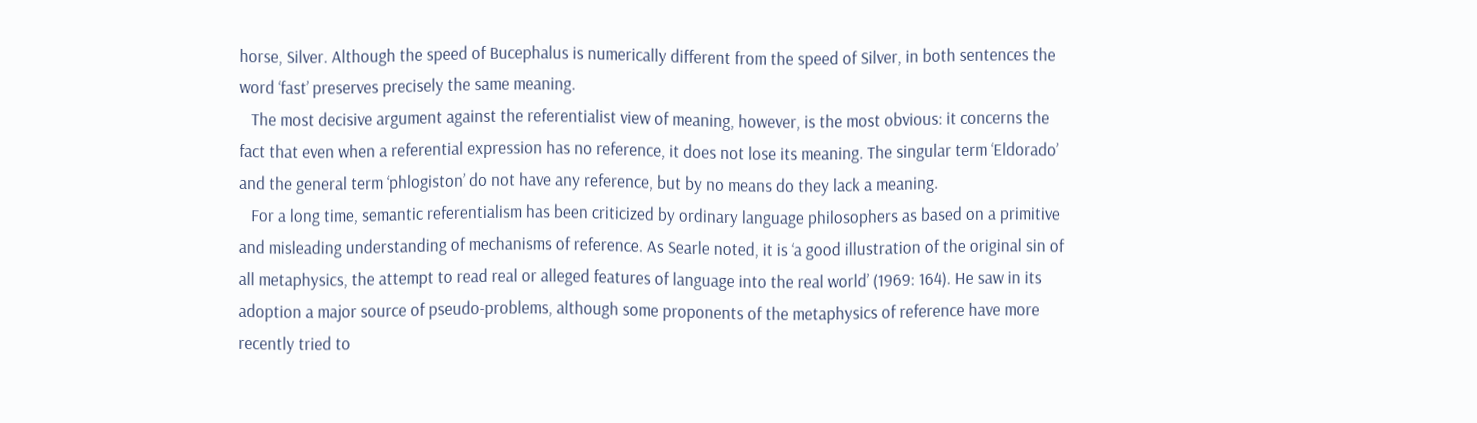horse, Silver. Although the speed of Bucephalus is numerically different from the speed of Silver, in both sentences the word ‘fast’ preserves precisely the same meaning.
   The most decisive argument against the referentialist view of meaning, however, is the most obvious: it concerns the fact that even when a referential expression has no reference, it does not lose its meaning. The singular term ‘Eldorado’ and the general term ‘phlogiston’ do not have any reference, but by no means do they lack a meaning.
   For a long time, semantic referentialism has been criticized by ordinary language philosophers as based on a primitive and misleading understanding of mechanisms of reference. As Searle noted, it is ‘a good illustration of the original sin of all metaphysics, the attempt to read real or alleged features of language into the real world’ (1969: 164). He saw in its adoption a major source of pseudo-problems, although some proponents of the metaphysics of reference have more recently tried to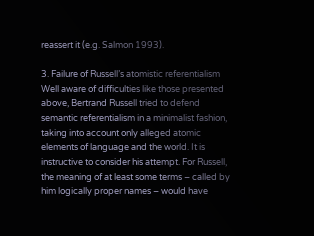reassert it (e.g. Salmon 1993).

3. Failure of Russell’s atomistic referentialism
Well aware of difficulties like those presented above, Bertrand Russell tried to defend semantic referentialism in a minimalist fashion, taking into account only alleged atomic elements of language and the world. It is instructive to consider his attempt. For Russell, the meaning of at least some terms – called by him logically proper names – would have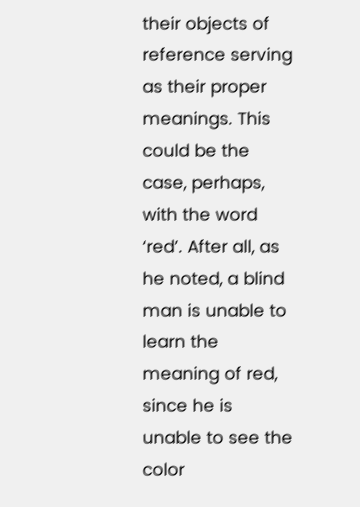their objects of reference serving as their proper meanings. This could be the case, perhaps, with the word ‘red’. After all, as he noted, a blind man is unable to learn the meaning of red, since he is unable to see the color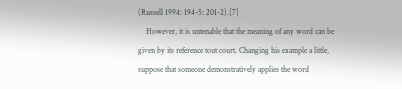(Russell 1994: 194-5: 201-2).[7]
    However, it is untenable that the meaning of any word can be given by its reference tout court. Changing his example a little, suppose that someone demonstratively applies the word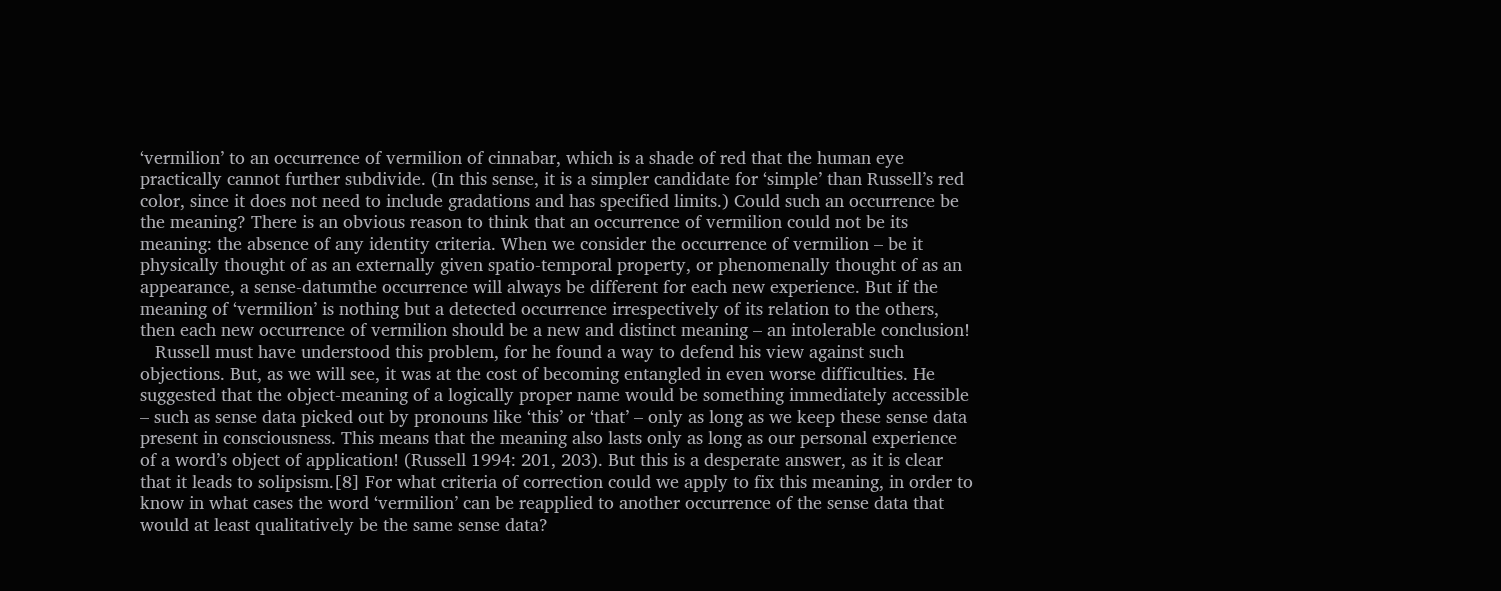‘vermilion’ to an occurrence of vermilion of cinnabar, which is a shade of red that the human eye practically cannot further subdivide. (In this sense, it is a simpler candidate for ‘simple’ than Russell’s red color, since it does not need to include gradations and has specified limits.) Could such an occurrence be the meaning? There is an obvious reason to think that an occurrence of vermilion could not be its meaning: the absence of any identity criteria. When we consider the occurrence of vermilion – be it physically thought of as an externally given spatio-temporal property, or phenomenally thought of as an appearance, a sense-datumthe occurrence will always be different for each new experience. But if the meaning of ‘vermilion’ is nothing but a detected occurrence irrespectively of its relation to the others, then each new occurrence of vermilion should be a new and distinct meaning – an intolerable conclusion!
   Russell must have understood this problem, for he found a way to defend his view against such objections. But, as we will see, it was at the cost of becoming entangled in even worse difficulties. He suggested that the object-meaning of a logically proper name would be something immediately accessible – such as sense data picked out by pronouns like ‘this’ or ‘that’ – only as long as we keep these sense data present in consciousness. This means that the meaning also lasts only as long as our personal experience of a word’s object of application! (Russell 1994: 201, 203). But this is a desperate answer, as it is clear that it leads to solipsism.[8] For what criteria of correction could we apply to fix this meaning, in order to know in what cases the word ‘vermilion’ can be reapplied to another occurrence of the sense data that would at least qualitatively be the same sense data?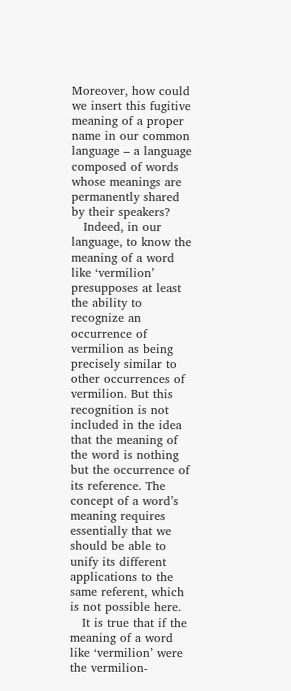Moreover, how could we insert this fugitive meaning of a proper name in our common language – a language composed of words whose meanings are permanently shared by their speakers?
   Indeed, in our language, to know the meaning of a word like ‘vermilion’ presupposes at least the ability to recognize an occurrence of vermilion as being precisely similar to other occurrences of vermilion. But this recognition is not included in the idea that the meaning of the word is nothing but the occurrence of its reference. The concept of a word’s meaning requires essentially that we should be able to unify its different applications to the same referent, which is not possible here.
   It is true that if the meaning of a word like ‘vermilion’ were the vermilion-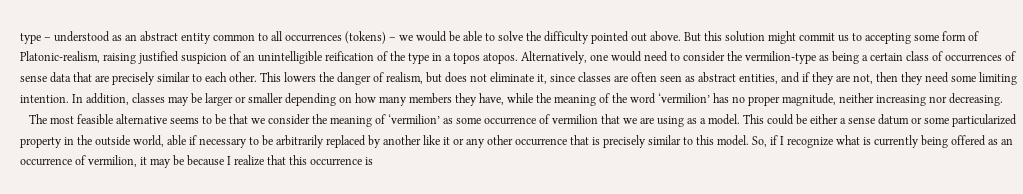type – understood as an abstract entity common to all occurrences (tokens) – we would be able to solve the difficulty pointed out above. But this solution might commit us to accepting some form of Platonic-realism, raising justified suspicion of an unintelligible reification of the type in a topos atopos. Alternatively, one would need to consider the vermilion-type as being a certain class of occurrences of sense data that are precisely similar to each other. This lowers the danger of realism, but does not eliminate it, since classes are often seen as abstract entities, and if they are not, then they need some limiting intention. In addition, classes may be larger or smaller depending on how many members they have, while the meaning of the word ‘vermilion’ has no proper magnitude, neither increasing nor decreasing.
   The most feasible alternative seems to be that we consider the meaning of ‘vermilion’ as some occurrence of vermilion that we are using as a model. This could be either a sense datum or some particularized property in the outside world, able if necessary to be arbitrarily replaced by another like it or any other occurrence that is precisely similar to this model. So, if I recognize what is currently being offered as an occurrence of vermilion, it may be because I realize that this occurrence is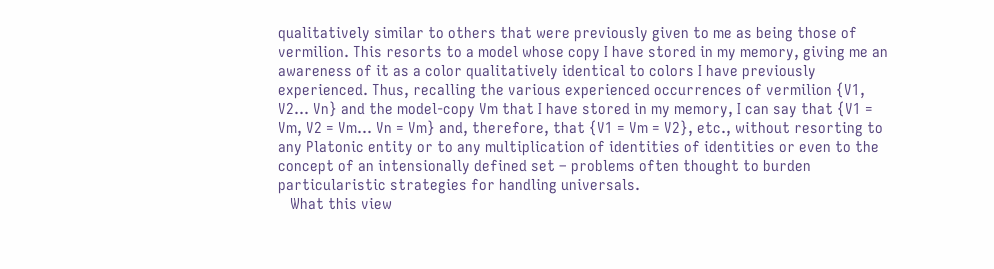qualitatively similar to others that were previously given to me as being those of vermilion. This resorts to a model whose copy I have stored in my memory, giving me an awareness of it as a color qualitatively identical to colors I have previously experienced. Thus, recalling the various experienced occurrences of vermilion {V1, V2... Vn} and the model-copy Vm that I have stored in my memory, I can say that {V1 = Vm, V2 = Vm... Vn = Vm} and, therefore, that {V1 = Vm = V2}, etc., without resorting to any Platonic entity or to any multiplication of identities of identities or even to the concept of an intensionally defined set – problems often thought to burden particularistic strategies for handling universals.
   What this view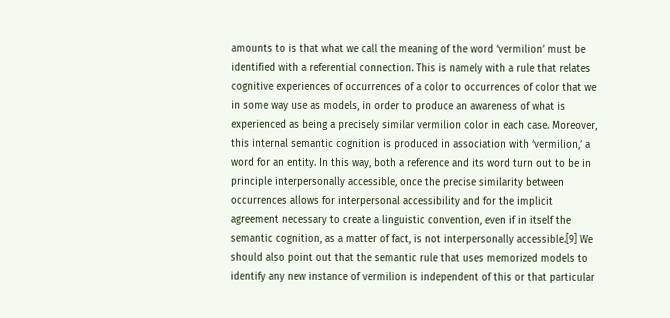amounts to is that what we call the meaning of the word ‘vermilion’ must be identified with a referential connection. This is namely with a rule that relates cognitive experiences of occurrences of a color to occurrences of color that we in some way use as models, in order to produce an awareness of what is experienced as being a precisely similar vermilion color in each case. Moreover, this internal semantic cognition is produced in association with ‘vermilion,’ a word for an entity. In this way, both a reference and its word turn out to be in principle interpersonally accessible, once the precise similarity between occurrences allows for interpersonal accessibility and for the implicit agreement necessary to create a linguistic convention, even if in itself the semantic cognition, as a matter of fact, is not interpersonally accessible.[9] We should also point out that the semantic rule that uses memorized models to identify any new instance of vermilion is independent of this or that particular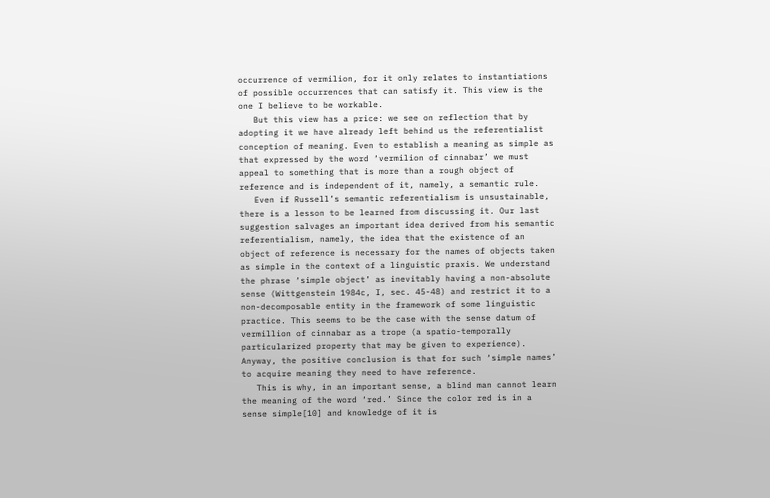occurrence of vermilion, for it only relates to instantiations of possible occurrences that can satisfy it. This view is the one I believe to be workable.
   But this view has a price: we see on reflection that by adopting it we have already left behind us the referentialist conception of meaning. Even to establish a meaning as simple as that expressed by the word ‘vermilion of cinnabar’ we must appeal to something that is more than a rough object of reference and is independent of it, namely, a semantic rule.
   Even if Russell’s semantic referentialism is unsustainable, there is a lesson to be learned from discussing it. Our last suggestion salvages an important idea derived from his semantic referentialism, namely, the idea that the existence of an object of reference is necessary for the names of objects taken as simple in the context of a linguistic praxis. We understand the phrase ‘simple object’ as inevitably having a non-absolute sense (Wittgenstein 1984c, I, sec. 45-48) and restrict it to a non-decomposable entity in the framework of some linguistic practice. This seems to be the case with the sense datum of vermillion of cinnabar as a trope (a spatio-temporally particularized property that may be given to experience). Anyway, the positive conclusion is that for such ‘simple names’ to acquire meaning they need to have reference.
   This is why, in an important sense, a blind man cannot learn the meaning of the word ‘red.’ Since the color red is in a sense simple[10] and knowledge of it is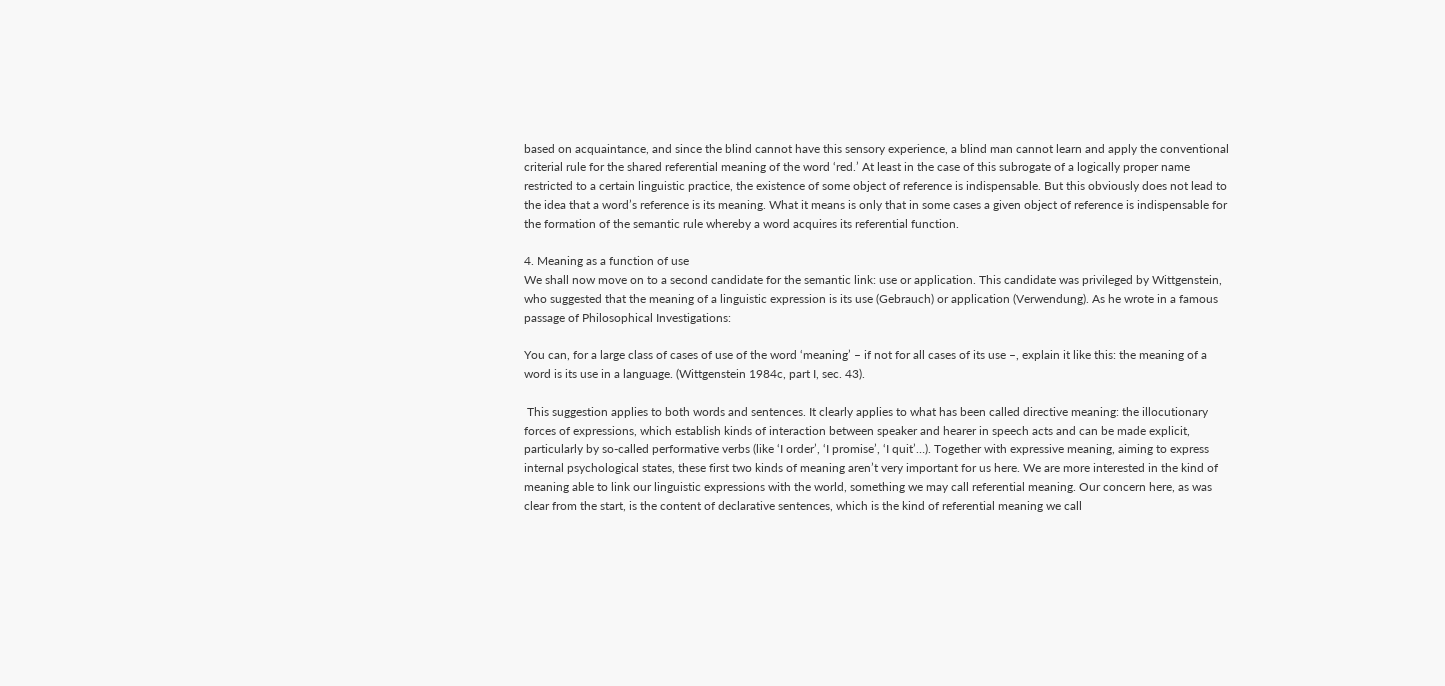based on acquaintance, and since the blind cannot have this sensory experience, a blind man cannot learn and apply the conventional criterial rule for the shared referential meaning of the word ‘red.’ At least in the case of this subrogate of a logically proper name restricted to a certain linguistic practice, the existence of some object of reference is indispensable. But this obviously does not lead to the idea that a word’s reference is its meaning. What it means is only that in some cases a given object of reference is indispensable for the formation of the semantic rule whereby a word acquires its referential function.

4. Meaning as a function of use
We shall now move on to a second candidate for the semantic link: use or application. This candidate was privileged by Wittgenstein, who suggested that the meaning of a linguistic expression is its use (Gebrauch) or application (Verwendung). As he wrote in a famous passage of Philosophical Investigations:

You can, for a large class of cases of use of the word ‘meaning’ – if not for all cases of its use –, explain it like this: the meaning of a word is its use in a language. (Wittgenstein 1984c, part I, sec. 43).

 This suggestion applies to both words and sentences. It clearly applies to what has been called directive meaning: the illocutionary forces of expressions, which establish kinds of interaction between speaker and hearer in speech acts and can be made explicit, particularly by so-called performative verbs (like ‘I order’, ‘I promise’, ‘I quit’…). Together with expressive meaning, aiming to express internal psychological states, these first two kinds of meaning aren’t very important for us here. We are more interested in the kind of meaning able to link our linguistic expressions with the world, something we may call referential meaning. Our concern here, as was clear from the start, is the content of declarative sentences, which is the kind of referential meaning we call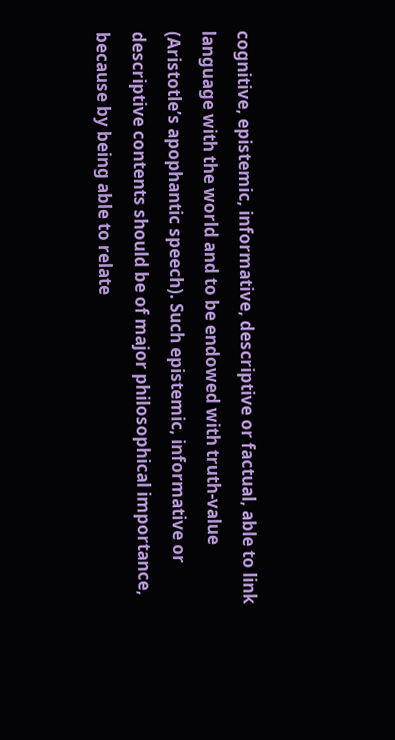cognitive, epistemic, informative, descriptive or factual, able to link language with the world and to be endowed with truth-value (Aristotle’s apophantic speech). Such epistemic, informative or descriptive contents should be of major philosophical importance, because by being able to relate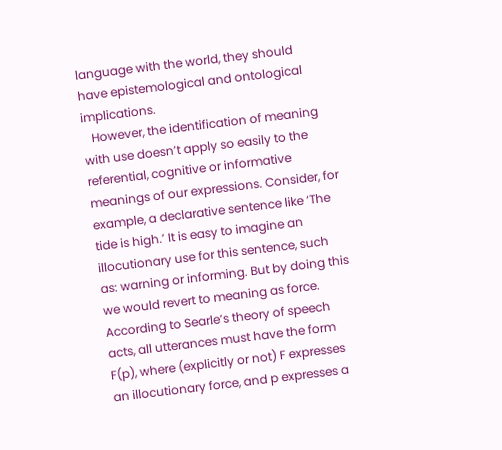language with the world, they should have epistemological and ontological implications.
   However, the identification of meaning with use doesn’t apply so easily to the referential, cognitive or informative meanings of our expressions. Consider, for example, a declarative sentence like ‘The tide is high.’ It is easy to imagine an illocutionary use for this sentence, such as: warning or informing. But by doing this we would revert to meaning as force. According to Searle’s theory of speech acts, all utterances must have the form F(p), where (explicitly or not) F expresses an illocutionary force, and p expresses a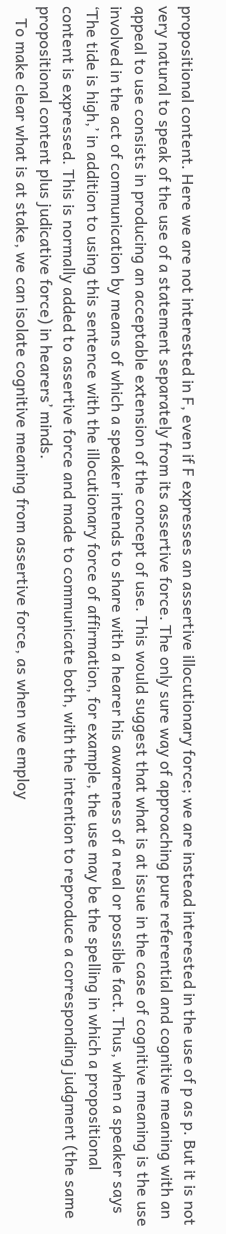propositional content. Here we are not interested in F, even if F expresses an assertive illocutionary force; we are instead interested in the use of p as p. But it is not very natural to speak of the use of a statement separately from its assertive force. The only sure way of approaching pure referential and cognitive meaning with an appeal to use consists in producing an acceptable extension of the concept of use. This would suggest that what is at issue in the case of cognitive meaning is the use involved in the act of communication by means of which a speaker intends to share with a hearer his awareness of a real or possible fact. Thus, when a speaker says ‘The tide is high,’ in addition to using this sentence with the illocutionary force of affirmation, for example, the use may be the spelling in which a propositional content is expressed. This is normally added to assertive force and made to communicate both, with the intention to reproduce a corresponding judgment (the same propositional content plus judicative force) in hearers’ minds.
   To make clear what is at stake, we can isolate cognitive meaning from assertive force, as when we employ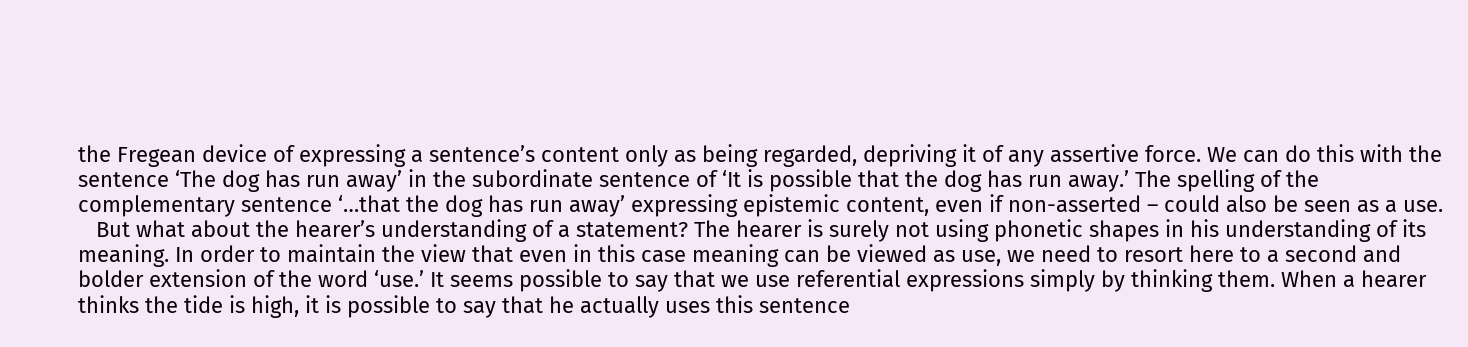the Fregean device of expressing a sentence’s content only as being regarded, depriving it of any assertive force. We can do this with the sentence ‘The dog has run away’ in the subordinate sentence of ‘It is possible that the dog has run away.’ The spelling of the complementary sentence ‘…that the dog has run away’ expressing epistemic content, even if non-asserted – could also be seen as a use.
   But what about the hearer’s understanding of a statement? The hearer is surely not using phonetic shapes in his understanding of its meaning. In order to maintain the view that even in this case meaning can be viewed as use, we need to resort here to a second and bolder extension of the word ‘use.’ It seems possible to say that we use referential expressions simply by thinking them. When a hearer thinks the tide is high, it is possible to say that he actually uses this sentence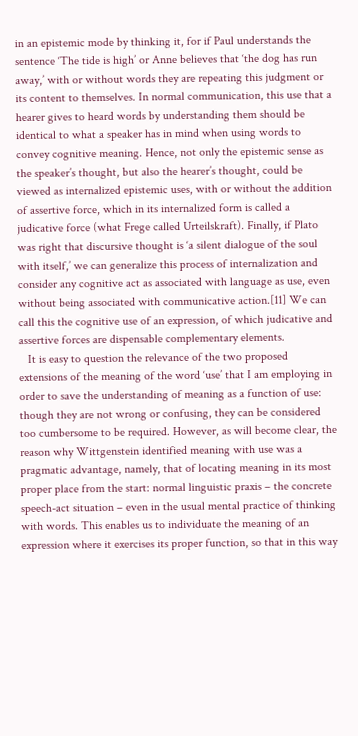in an epistemic mode by thinking it, for if Paul understands the sentence ‘The tide is high’ or Anne believes that ‘the dog has run away,’ with or without words they are repeating this judgment or its content to themselves. In normal communication, this use that a hearer gives to heard words by understanding them should be identical to what a speaker has in mind when using words to convey cognitive meaning. Hence, not only the epistemic sense as the speaker’s thought, but also the hearer’s thought, could be viewed as internalized epistemic uses, with or without the addition of assertive force, which in its internalized form is called a judicative force (what Frege called Urteilskraft). Finally, if Plato was right that discursive thought is ‘a silent dialogue of the soul with itself,’ we can generalize this process of internalization and consider any cognitive act as associated with language as use, even without being associated with communicative action.[11] We can call this the cognitive use of an expression, of which judicative and assertive forces are dispensable complementary elements.
   It is easy to question the relevance of the two proposed extensions of the meaning of the word ‘use’ that I am employing in order to save the understanding of meaning as a function of use: though they are not wrong or confusing, they can be considered too cumbersome to be required. However, as will become clear, the reason why Wittgenstein identified meaning with use was a pragmatic advantage, namely, that of locating meaning in its most proper place from the start: normal linguistic praxis – the concrete speech-act situation – even in the usual mental practice of thinking with words. This enables us to individuate the meaning of an expression where it exercises its proper function, so that in this way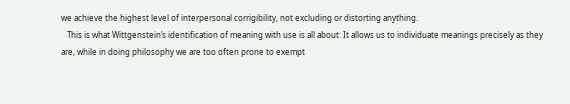we achieve the highest level of interpersonal corrigibility, not excluding or distorting anything.
   This is what Wittgenstein’s identification of meaning with use is all about: It allows us to individuate meanings precisely as they are, while in doing philosophy we are too often prone to exempt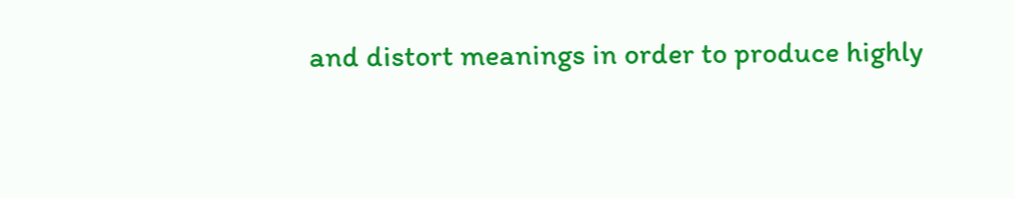and distort meanings in order to produce highly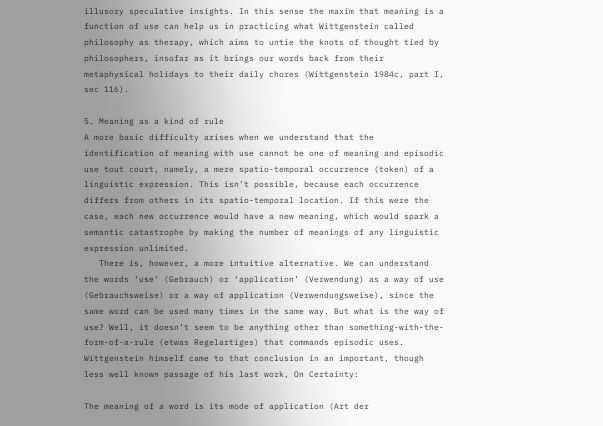illusory speculative insights. In this sense the maxim that meaning is a function of use can help us in practicing what Wittgenstein called philosophy as therapy, which aims to untie the knots of thought tied by philosophers, insofar as it brings our words back from their metaphysical holidays to their daily chores (Wittgenstein 1984c, part I, sec 116).

5. Meaning as a kind of rule
A more basic difficulty arises when we understand that the identification of meaning with use cannot be one of meaning and episodic use tout court, namely, a mere spatio-temporal occurrence (token) of a linguistic expression. This isn’t possible, because each occurrence differs from others in its spatio-temporal location. If this were the case, each new occurrence would have a new meaning, which would spark a semantic catastrophe by making the number of meanings of any linguistic expression unlimited.
   There is, however, a more intuitive alternative. We can understand the words ‘use’ (Gebrauch) or ‘application’ (Verwendung) as a way of use (Gebrauchsweise) or a way of application (Verwendungsweise), since the same word can be used many times in the same way. But what is the way of use? Well, it doesn’t seem to be anything other than something-with-the-form-of-a-rule (etwas Regelartiges) that commands episodic uses. Wittgenstein himself came to that conclusion in an important, though less well known passage of his last work, On Certainty:

The meaning of a word is its mode of application (Art der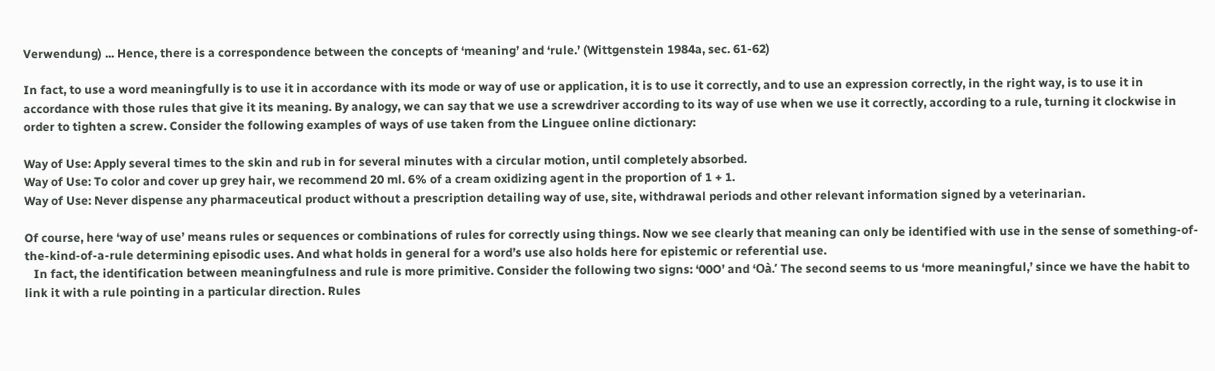Verwendung) ... Hence, there is a correspondence between the concepts of ‘meaning’ and ‘rule.’ (Wittgenstein 1984a, sec. 61-62)

In fact, to use a word meaningfully is to use it in accordance with its mode or way of use or application, it is to use it correctly, and to use an expression correctly, in the right way, is to use it in accordance with those rules that give it its meaning. By analogy, we can say that we use a screwdriver according to its way of use when we use it correctly, according to a rule, turning it clockwise in order to tighten a screw. Consider the following examples of ways of use taken from the Linguee online dictionary:

Way of Use: Apply several times to the skin and rub in for several minutes with a circular motion, until completely absorbed.
Way of Use: To color and cover up grey hair, we recommend 20 ml. 6% of a cream oxidizing agent in the proportion of 1 + 1.
Way of Use: Never dispense any pharmaceutical product without a prescription detailing way of use, site, withdrawal periods and other relevant information signed by a veterinarian.

Of course, here ‘way of use’ means rules or sequences or combinations of rules for correctly using things. Now we see clearly that meaning can only be identified with use in the sense of something-of-the-kind-of-a-rule determining episodic uses. And what holds in general for a word’s use also holds here for epistemic or referential use.
   In fact, the identification between meaningfulness and rule is more primitive. Consider the following two signs: ‘00O’ and ‘Oà.’ The second seems to us ‘more meaningful,’ since we have the habit to link it with a rule pointing in a particular direction. Rules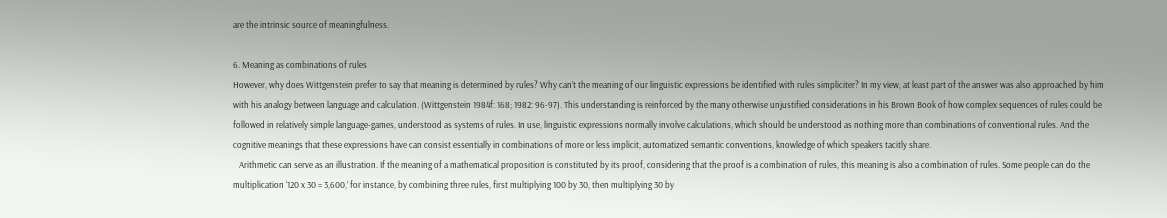are the intrinsic source of meaningfulness.

6. Meaning as combinations of rules
However, why does Wittgenstein prefer to say that meaning is determined by rules? Why can’t the meaning of our linguistic expressions be identified with rules simpliciter? In my view, at least part of the answer was also approached by him with his analogy between language and calculation. (Wittgenstein 1984f: 168; 1982: 96-97). This understanding is reinforced by the many otherwise unjustified considerations in his Brown Book of how complex sequences of rules could be followed in relatively simple language-games, understood as systems of rules. In use, linguistic expressions normally involve calculations, which should be understood as nothing more than combinations of conventional rules. And the cognitive meanings that these expressions have can consist essentially in combinations of more or less implicit, automatized semantic conventions, knowledge of which speakers tacitly share.
   Arithmetic can serve as an illustration. If the meaning of a mathematical proposition is constituted by its proof, considering that the proof is a combination of rules, this meaning is also a combination of rules. Some people can do the multiplication ‘120 x 30 = 3,600,’ for instance, by combining three rules, first multiplying 100 by 30, then multiplying 30 by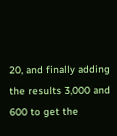20, and finally adding the results 3,000 and 600 to get the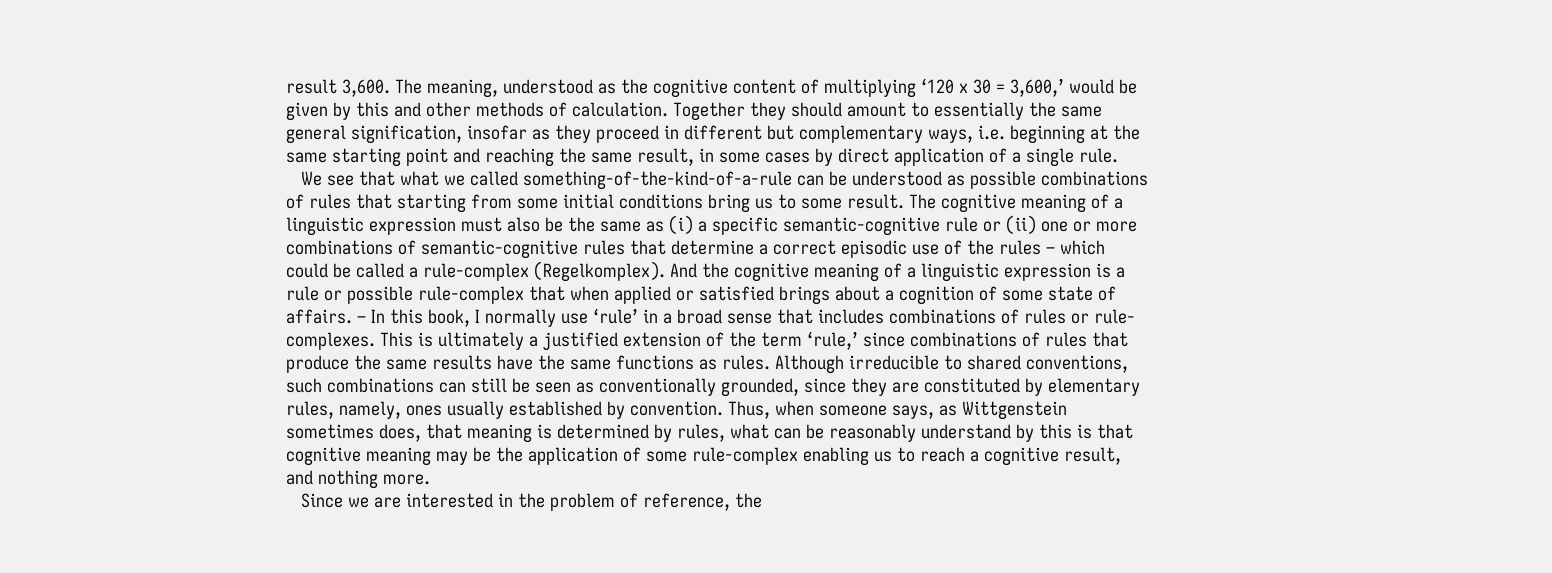result 3,600. The meaning, understood as the cognitive content of multiplying ‘120 x 30 = 3,600,’ would be given by this and other methods of calculation. Together they should amount to essentially the same general signification, insofar as they proceed in different but complementary ways, i.e. beginning at the same starting point and reaching the same result, in some cases by direct application of a single rule.
   We see that what we called something-of-the-kind-of-a-rule can be understood as possible combinations of rules that starting from some initial conditions bring us to some result. The cognitive meaning of a linguistic expression must also be the same as (i) a specific semantic-cognitive rule or (ii) one or more combinations of semantic-cognitive rules that determine a correct episodic use of the rules – which could be called a rule-complex (Regelkomplex). And the cognitive meaning of a linguistic expression is a rule or possible rule-complex that when applied or satisfied brings about a cognition of some state of affairs. – In this book, I normally use ‘rule’ in a broad sense that includes combinations of rules or rule-complexes. This is ultimately a justified extension of the term ‘rule,’ since combinations of rules that produce the same results have the same functions as rules. Although irreducible to shared conventions, such combinations can still be seen as conventionally grounded, since they are constituted by elementary rules, namely, ones usually established by convention. Thus, when someone says, as Wittgenstein sometimes does, that meaning is determined by rules, what can be reasonably understand by this is that cognitive meaning may be the application of some rule-complex enabling us to reach a cognitive result, and nothing more.
   Since we are interested in the problem of reference, the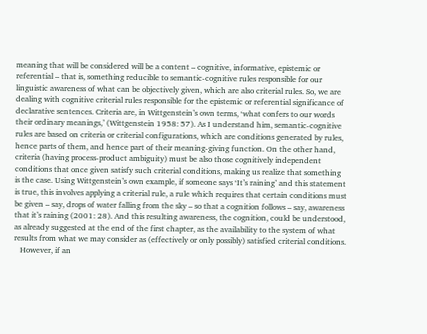meaning that will be considered will be a content – cognitive, informative, epistemic or referential – that is, something reducible to semantic-cognitive rules responsible for our linguistic awareness of what can be objectively given, which are also criterial rules. So, we are dealing with cognitive criterial rules responsible for the epistemic or referential significance of declarative sentences. Criteria are, in Wittgenstein’s own terms, ‘what confers to our words their ordinary meanings,’ (Wittgenstein 1958: 57). As I understand him, semantic-cognitive rules are based on criteria or criterial configurations, which are conditions generated by rules, hence parts of them, and hence part of their meaning-giving function. On the other hand, criteria (having process-product ambiguity) must be also those cognitively independent conditions that once given satisfy such criterial conditions, making us realize that something is the case. Using Wittgenstein’s own example, if someone says ‘It’s raining’ and this statement is true, this involves applying a criterial rule, a rule which requires that certain conditions must be given – say, drops of water falling from the sky – so that a cognition follows – say, awareness that it’s raining (2001: 28). And this resulting awareness, the cognition, could be understood, as already suggested at the end of the first chapter, as the availability to the system of what results from what we may consider as (effectively or only possibly) satisfied criterial conditions.
   However, if an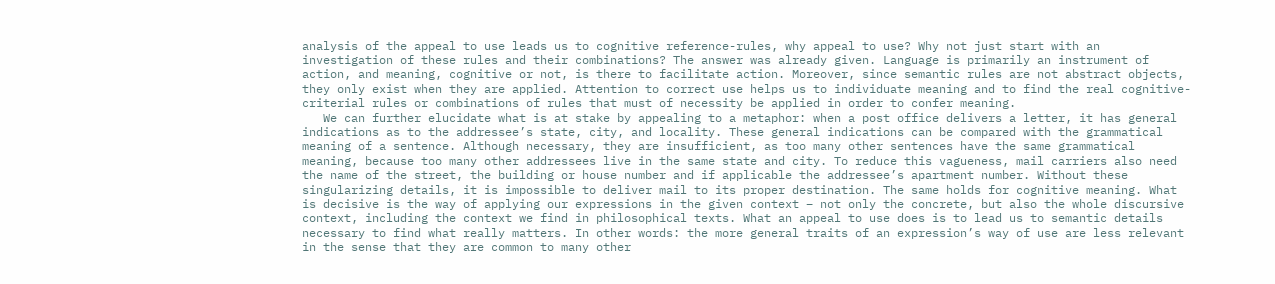analysis of the appeal to use leads us to cognitive reference-rules, why appeal to use? Why not just start with an investigation of these rules and their combinations? The answer was already given. Language is primarily an instrument of action, and meaning, cognitive or not, is there to facilitate action. Moreover, since semantic rules are not abstract objects, they only exist when they are applied. Attention to correct use helps us to individuate meaning and to find the real cognitive-criterial rules or combinations of rules that must of necessity be applied in order to confer meaning.
   We can further elucidate what is at stake by appealing to a metaphor: when a post office delivers a letter, it has general indications as to the addressee’s state, city, and locality. These general indications can be compared with the grammatical meaning of a sentence. Although necessary, they are insufficient, as too many other sentences have the same grammatical meaning, because too many other addressees live in the same state and city. To reduce this vagueness, mail carriers also need the name of the street, the building or house number and if applicable the addressee’s apartment number. Without these singularizing details, it is impossible to deliver mail to its proper destination. The same holds for cognitive meaning. What is decisive is the way of applying our expressions in the given context – not only the concrete, but also the whole discursive context, including the context we find in philosophical texts. What an appeal to use does is to lead us to semantic details necessary to find what really matters. In other words: the more general traits of an expression’s way of use are less relevant in the sense that they are common to many other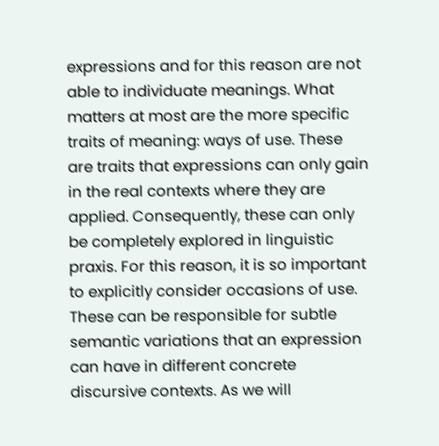expressions and for this reason are not able to individuate meanings. What matters at most are the more specific traits of meaning: ways of use. These are traits that expressions can only gain in the real contexts where they are applied. Consequently, these can only be completely explored in linguistic praxis. For this reason, it is so important to explicitly consider occasions of use. These can be responsible for subtle semantic variations that an expression can have in different concrete discursive contexts. As we will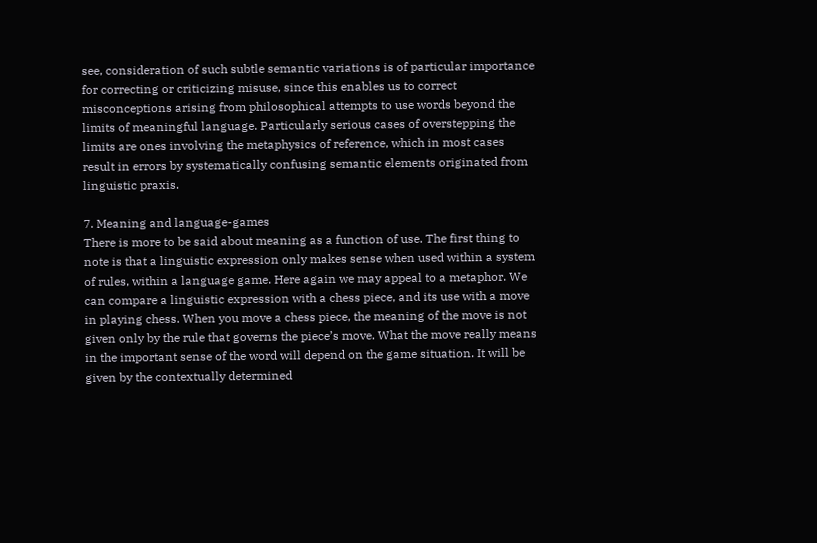see, consideration of such subtle semantic variations is of particular importance for correcting or criticizing misuse, since this enables us to correct misconceptions arising from philosophical attempts to use words beyond the limits of meaningful language. Particularly serious cases of overstepping the limits are ones involving the metaphysics of reference, which in most cases result in errors by systematically confusing semantic elements originated from linguistic praxis.

7. Meaning and language-games
There is more to be said about meaning as a function of use. The first thing to note is that a linguistic expression only makes sense when used within a system of rules, within a language game. Here again we may appeal to a metaphor. We can compare a linguistic expression with a chess piece, and its use with a move in playing chess. When you move a chess piece, the meaning of the move is not given only by the rule that governs the piece’s move. What the move really means in the important sense of the word will depend on the game situation. It will be given by the contextually determined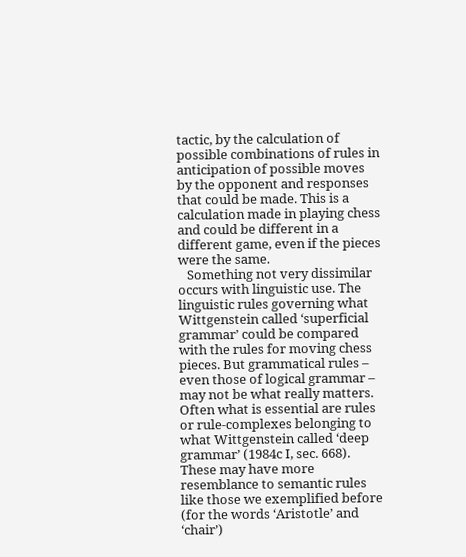tactic, by the calculation of possible combinations of rules in anticipation of possible moves by the opponent and responses that could be made. This is a calculation made in playing chess and could be different in a different game, even if the pieces were the same.
   Something not very dissimilar occurs with linguistic use. The linguistic rules governing what Wittgenstein called ‘superficial grammar’ could be compared with the rules for moving chess pieces. But grammatical rules – even those of logical grammar – may not be what really matters. Often what is essential are rules or rule-complexes belonging to what Wittgenstein called ‘deep grammar’ (1984c I, sec. 668). These may have more resemblance to semantic rules like those we exemplified before (for the words ‘Aristotle’ and ‘chair’)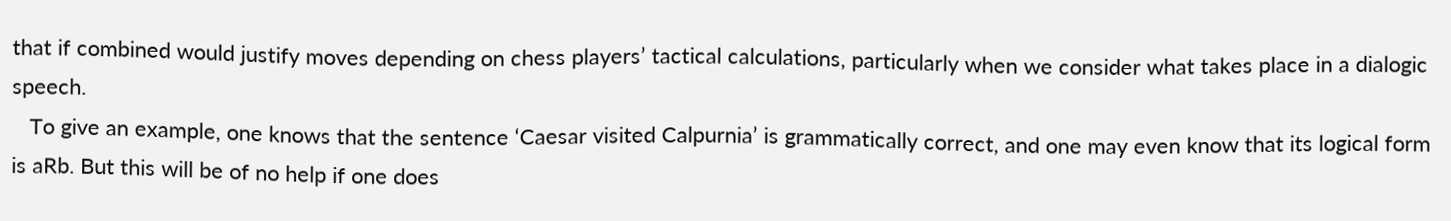that if combined would justify moves depending on chess players’ tactical calculations, particularly when we consider what takes place in a dialogic speech.
   To give an example, one knows that the sentence ‘Caesar visited Calpurnia’ is grammatically correct, and one may even know that its logical form is aRb. But this will be of no help if one does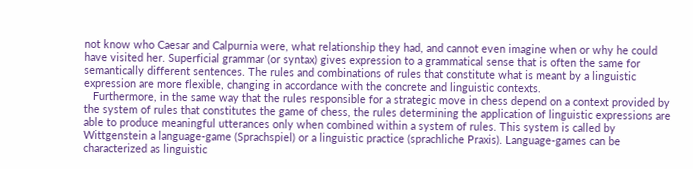not know who Caesar and Calpurnia were, what relationship they had, and cannot even imagine when or why he could have visited her. Superficial grammar (or syntax) gives expression to a grammatical sense that is often the same for semantically different sentences. The rules and combinations of rules that constitute what is meant by a linguistic expression are more flexible, changing in accordance with the concrete and linguistic contexts.
   Furthermore, in the same way that the rules responsible for a strategic move in chess depend on a context provided by the system of rules that constitutes the game of chess, the rules determining the application of linguistic expressions are able to produce meaningful utterances only when combined within a system of rules. This system is called by Wittgenstein a language-game (Sprachspiel) or a linguistic practice (sprachliche Praxis). Language-games can be characterized as linguistic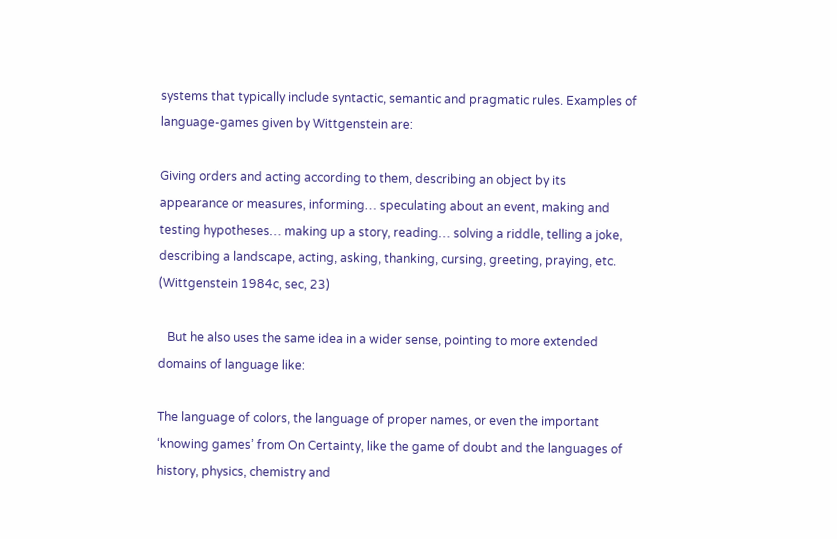systems that typically include syntactic, semantic and pragmatic rules. Examples of language-games given by Wittgenstein are:

Giving orders and acting according to them, describing an object by its appearance or measures, informing… speculating about an event, making and testing hypotheses… making up a story, reading… solving a riddle, telling a joke, describing a landscape, acting, asking, thanking, cursing, greeting, praying, etc. (Wittgenstein 1984c, sec, 23)

   But he also uses the same idea in a wider sense, pointing to more extended domains of language like:

The language of colors, the language of proper names, or even the important  ‘knowing games’ from On Certainty, like the game of doubt and the languages of history, physics, chemistry and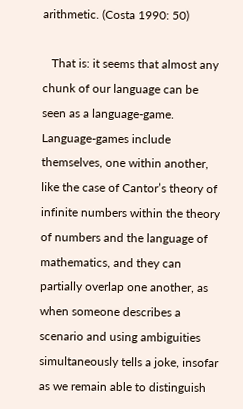arithmetic. (Costa 1990: 50)

   That is: it seems that almost any chunk of our language can be seen as a language-game. Language-games include themselves, one within another, like the case of Cantor’s theory of infinite numbers within the theory of numbers and the language of mathematics, and they can partially overlap one another, as when someone describes a scenario and using ambiguities simultaneously tells a joke, insofar as we remain able to distinguish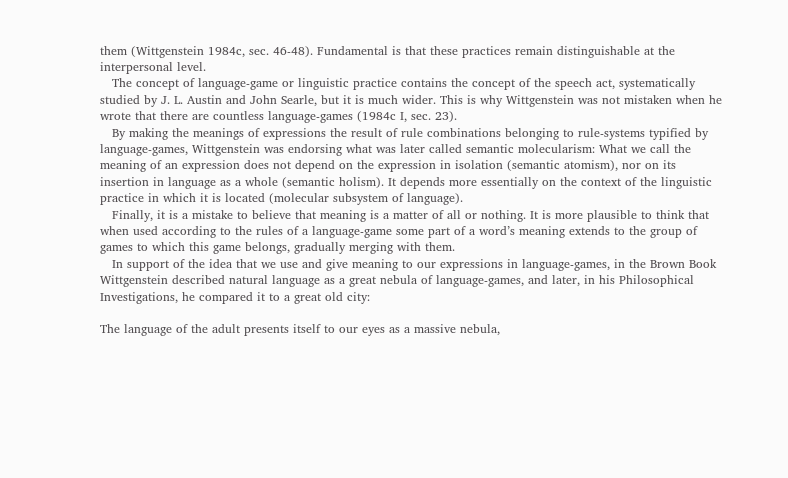them (Wittgenstein 1984c, sec. 46-48). Fundamental is that these practices remain distinguishable at the interpersonal level.
   The concept of language-game or linguistic practice contains the concept of the speech act, systematically studied by J. L. Austin and John Searle, but it is much wider. This is why Wittgenstein was not mistaken when he wrote that there are countless language-games (1984c I, sec. 23).
   By making the meanings of expressions the result of rule combinations belonging to rule-systems typified by language-games, Wittgenstein was endorsing what was later called semantic molecularism: What we call the meaning of an expression does not depend on the expression in isolation (semantic atomism), nor on its insertion in language as a whole (semantic holism). It depends more essentially on the context of the linguistic practice in which it is located (molecular subsystem of language).
   Finally, it is a mistake to believe that meaning is a matter of all or nothing. It is more plausible to think that when used according to the rules of a language-game some part of a word’s meaning extends to the group of games to which this game belongs, gradually merging with them.
   In support of the idea that we use and give meaning to our expressions in language-games, in the Brown Book Wittgenstein described natural language as a great nebula of language-games, and later, in his Philosophical Investigations, he compared it to a great old city:

The language of the adult presents itself to our eyes as a massive nebula,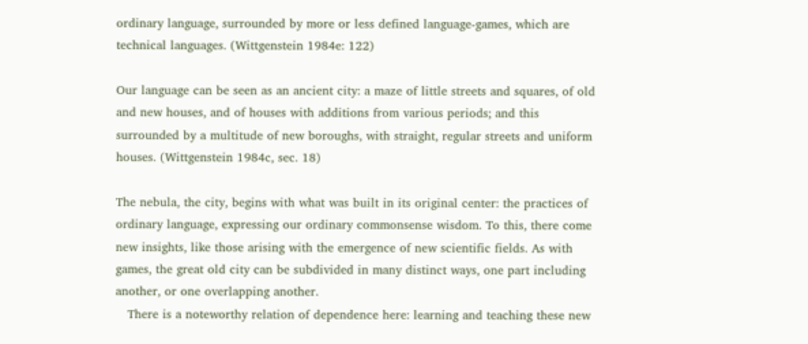ordinary language, surrounded by more or less defined language-games, which are technical languages. (Wittgenstein 1984e: 122)

Our language can be seen as an ancient city: a maze of little streets and squares, of old and new houses, and of houses with additions from various periods; and this surrounded by a multitude of new boroughs, with straight, regular streets and uniform houses. (Wittgenstein 1984c, sec. 18)

The nebula, the city, begins with what was built in its original center: the practices of ordinary language, expressing our ordinary commonsense wisdom. To this, there come new insights, like those arising with the emergence of new scientific fields. As with games, the great old city can be subdivided in many distinct ways, one part including another, or one overlapping another.
   There is a noteworthy relation of dependence here: learning and teaching these new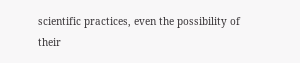scientific practices, even the possibility of their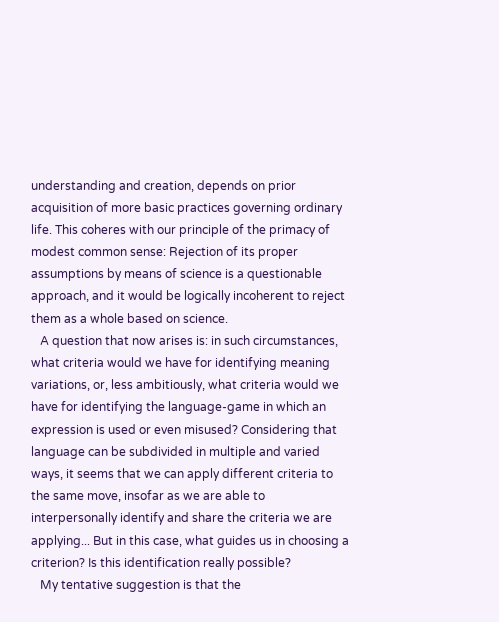understanding and creation, depends on prior acquisition of more basic practices governing ordinary life. This coheres with our principle of the primacy of modest common sense: Rejection of its proper assumptions by means of science is a questionable approach, and it would be logically incoherent to reject them as a whole based on science.
   A question that now arises is: in such circumstances, what criteria would we have for identifying meaning variations, or, less ambitiously, what criteria would we have for identifying the language-game in which an expression is used or even misused? Considering that language can be subdivided in multiple and varied ways, it seems that we can apply different criteria to the same move, insofar as we are able to interpersonally identify and share the criteria we are applying... But in this case, what guides us in choosing a criterion? Is this identification really possible?
   My tentative suggestion is that the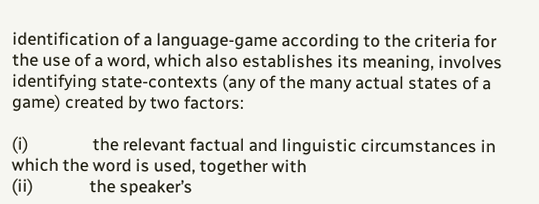identification of a language-game according to the criteria for the use of a word, which also establishes its meaning, involves identifying state-contexts (any of the many actual states of a game) created by two factors:

(i)                the relevant factual and linguistic circumstances in which the word is used, together with
(ii)              the speaker’s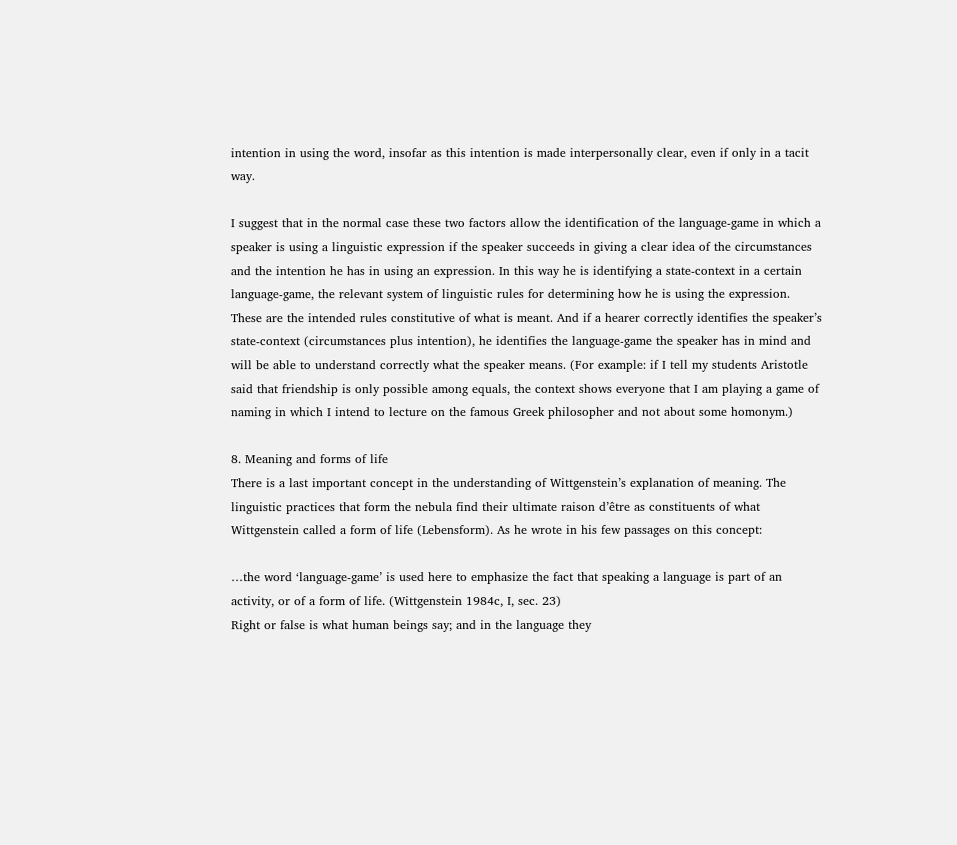intention in using the word, insofar as this intention is made interpersonally clear, even if only in a tacit way.

I suggest that in the normal case these two factors allow the identification of the language-game in which a speaker is using a linguistic expression if the speaker succeeds in giving a clear idea of the circumstances and the intention he has in using an expression. In this way he is identifying a state-context in a certain language-game, the relevant system of linguistic rules for determining how he is using the expression. These are the intended rules constitutive of what is meant. And if a hearer correctly identifies the speaker’s state-context (circumstances plus intention), he identifies the language-game the speaker has in mind and will be able to understand correctly what the speaker means. (For example: if I tell my students Aristotle said that friendship is only possible among equals, the context shows everyone that I am playing a game of naming in which I intend to lecture on the famous Greek philosopher and not about some homonym.)

8. Meaning and forms of life
There is a last important concept in the understanding of Wittgenstein’s explanation of meaning. The linguistic practices that form the nebula find their ultimate raison d’être as constituents of what Wittgenstein called a form of life (Lebensform). As he wrote in his few passages on this concept:

…the word ‘language-game’ is used here to emphasize the fact that speaking a language is part of an activity, or of a form of life. (Wittgenstein 1984c, I, sec. 23)
Right or false is what human beings say; and in the language they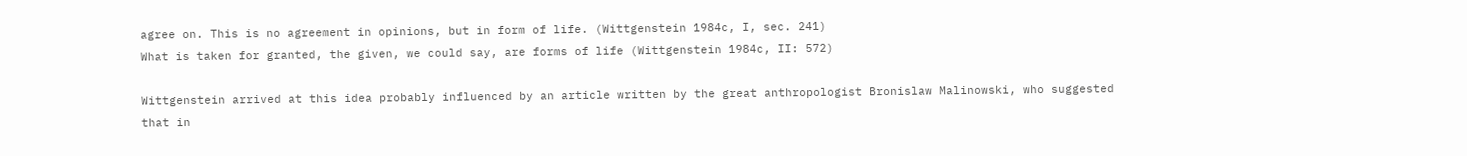agree on. This is no agreement in opinions, but in form of life. (Wittgenstein 1984c, I, sec. 241)
What is taken for granted, the given, we could say, are forms of life (Wittgenstein 1984c, II: 572)

Wittgenstein arrived at this idea probably influenced by an article written by the great anthropologist Bronislaw Malinowski, who suggested that in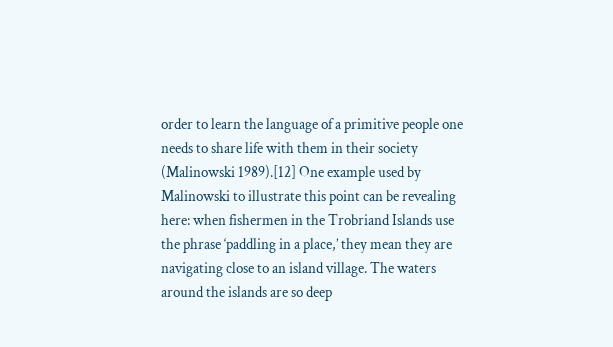order to learn the language of a primitive people one needs to share life with them in their society (Malinowski 1989).[12] One example used by Malinowski to illustrate this point can be revealing here: when fishermen in the Trobriand Islands use the phrase ‘paddling in a place,’ they mean they are navigating close to an island village. The waters around the islands are so deep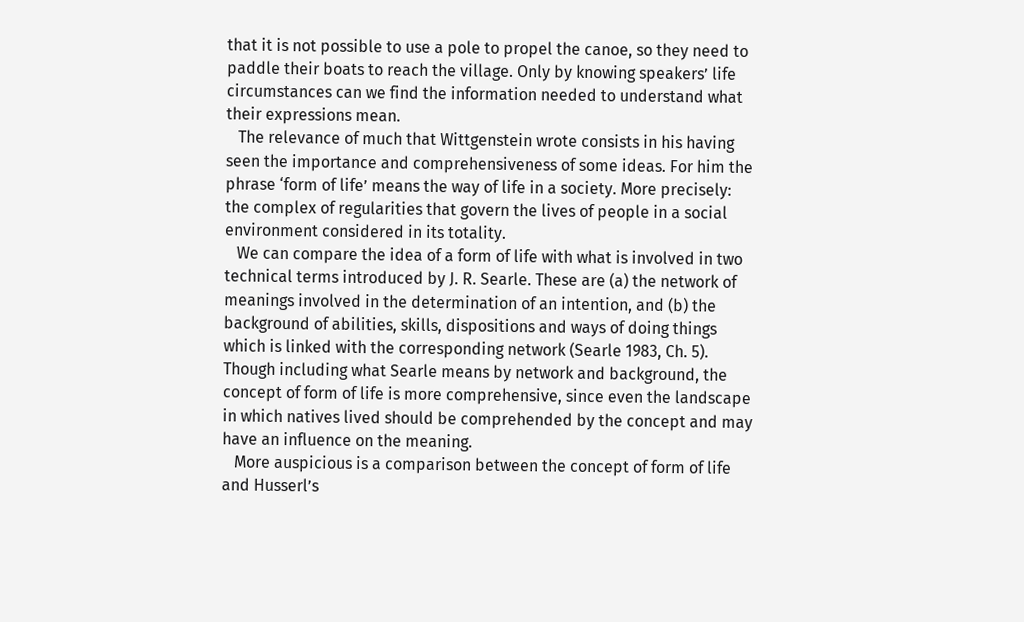that it is not possible to use a pole to propel the canoe, so they need to paddle their boats to reach the village. Only by knowing speakers’ life circumstances can we find the information needed to understand what their expressions mean.
   The relevance of much that Wittgenstein wrote consists in his having seen the importance and comprehensiveness of some ideas. For him the phrase ‘form of life’ means the way of life in a society. More precisely: the complex of regularities that govern the lives of people in a social environment considered in its totality.
   We can compare the idea of a form of life with what is involved in two technical terms introduced by J. R. Searle. These are (a) the network of meanings involved in the determination of an intention, and (b) the background of abilities, skills, dispositions and ways of doing things which is linked with the corresponding network (Searle 1983, Ch. 5). Though including what Searle means by network and background, the concept of form of life is more comprehensive, since even the landscape in which natives lived should be comprehended by the concept and may have an influence on the meaning.
   More auspicious is a comparison between the concept of form of life and Husserl’s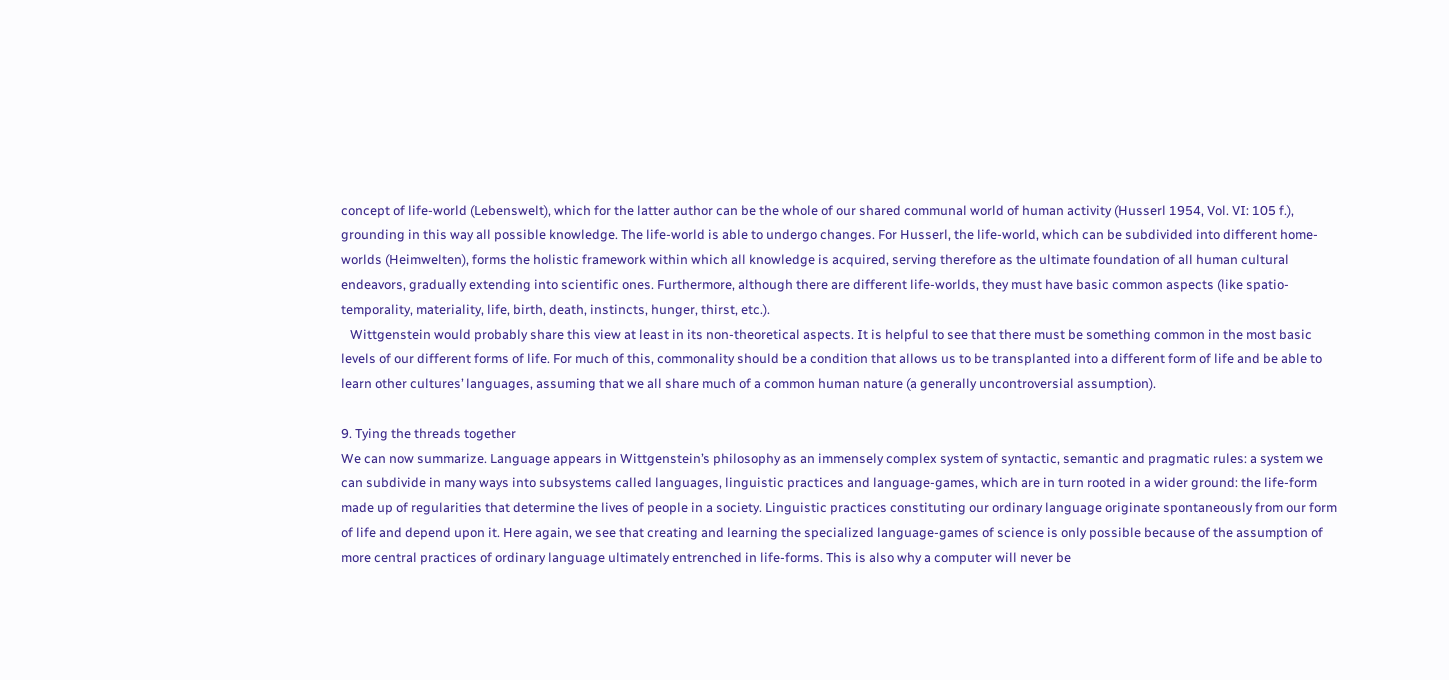concept of life-world (Lebenswelt), which for the latter author can be the whole of our shared communal world of human activity (Husserl 1954, Vol. VI: 105 f.), grounding in this way all possible knowledge. The life-world is able to undergo changes. For Husserl, the life-world, which can be subdivided into different home-worlds (Heimwelten), forms the holistic framework within which all knowledge is acquired, serving therefore as the ultimate foundation of all human cultural endeavors, gradually extending into scientific ones. Furthermore, although there are different life-worlds, they must have basic common aspects (like spatio-temporality, materiality, life, birth, death, instincts, hunger, thirst, etc.).
   Wittgenstein would probably share this view at least in its non-theoretical aspects. It is helpful to see that there must be something common in the most basic levels of our different forms of life. For much of this, commonality should be a condition that allows us to be transplanted into a different form of life and be able to learn other cultures’ languages, assuming that we all share much of a common human nature (a generally uncontroversial assumption).

9. Tying the threads together
We can now summarize. Language appears in Wittgenstein’s philosophy as an immensely complex system of syntactic, semantic and pragmatic rules: a system we can subdivide in many ways into subsystems called languages, linguistic practices and language-games, which are in turn rooted in a wider ground: the life-form made up of regularities that determine the lives of people in a society. Linguistic practices constituting our ordinary language originate spontaneously from our form of life and depend upon it. Here again, we see that creating and learning the specialized language-games of science is only possible because of the assumption of more central practices of ordinary language ultimately entrenched in life-forms. This is also why a computer will never be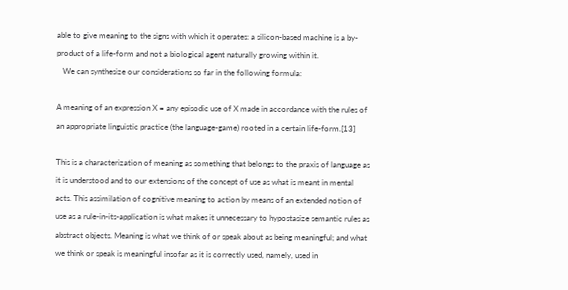able to give meaning to the signs with which it operates: a silicon-based machine is a by-product of a life-form and not a biological agent naturally growing within it.
   We can synthesize our considerations so far in the following formula:

A meaning of an expression X = any episodic use of X made in accordance with the rules of an appropriate linguistic practice (the language-game) rooted in a certain life-form.[13]

This is a characterization of meaning as something that belongs to the praxis of language as it is understood and to our extensions of the concept of use as what is meant in mental acts. This assimilation of cognitive meaning to action by means of an extended notion of use as a rule-in-its-application is what makes it unnecessary to hypostasize semantic rules as abstract objects. Meaning is what we think of or speak about as being meaningful; and what we think or speak is meaningful insofar as it is correctly used, namely, used in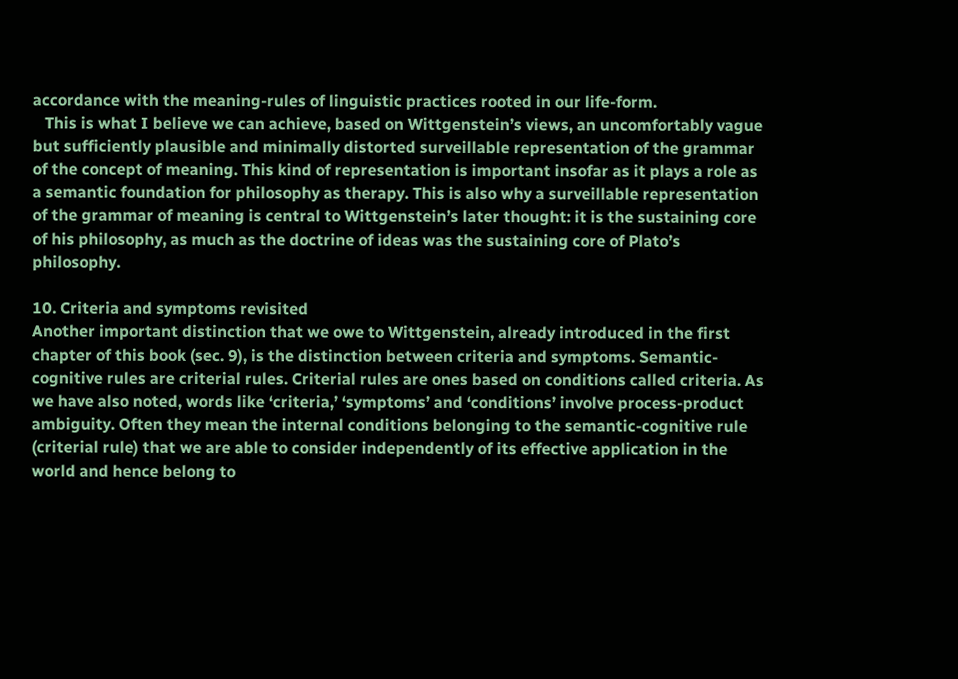accordance with the meaning-rules of linguistic practices rooted in our life-form.
   This is what I believe we can achieve, based on Wittgenstein’s views, an uncomfortably vague but sufficiently plausible and minimally distorted surveillable representation of the grammar of the concept of meaning. This kind of representation is important insofar as it plays a role as a semantic foundation for philosophy as therapy. This is also why a surveillable representation of the grammar of meaning is central to Wittgenstein’s later thought: it is the sustaining core of his philosophy, as much as the doctrine of ideas was the sustaining core of Plato’s philosophy.

10. Criteria and symptoms revisited
Another important distinction that we owe to Wittgenstein, already introduced in the first chapter of this book (sec. 9), is the distinction between criteria and symptoms. Semantic-cognitive rules are criterial rules. Criterial rules are ones based on conditions called criteria. As we have also noted, words like ‘criteria,’ ‘symptoms’ and ‘conditions’ involve process-product ambiguity. Often they mean the internal conditions belonging to the semantic-cognitive rule (criterial rule) that we are able to consider independently of its effective application in the world and hence belong to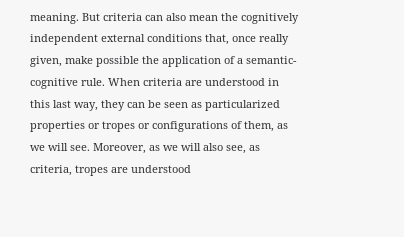meaning. But criteria can also mean the cognitively independent external conditions that, once really given, make possible the application of a semantic-cognitive rule. When criteria are understood in this last way, they can be seen as particularized properties or tropes or configurations of them, as we will see. Moreover, as we will also see, as criteria, tropes are understood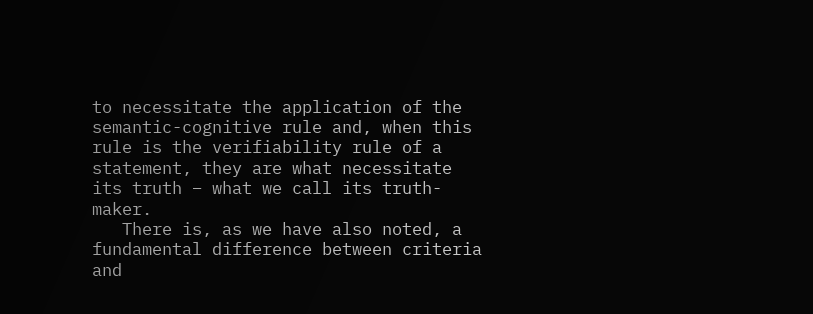to necessitate the application of the semantic-cognitive rule and, when this rule is the verifiability rule of a statement, they are what necessitate its truth – what we call its truth-maker.
   There is, as we have also noted, a fundamental difference between criteria and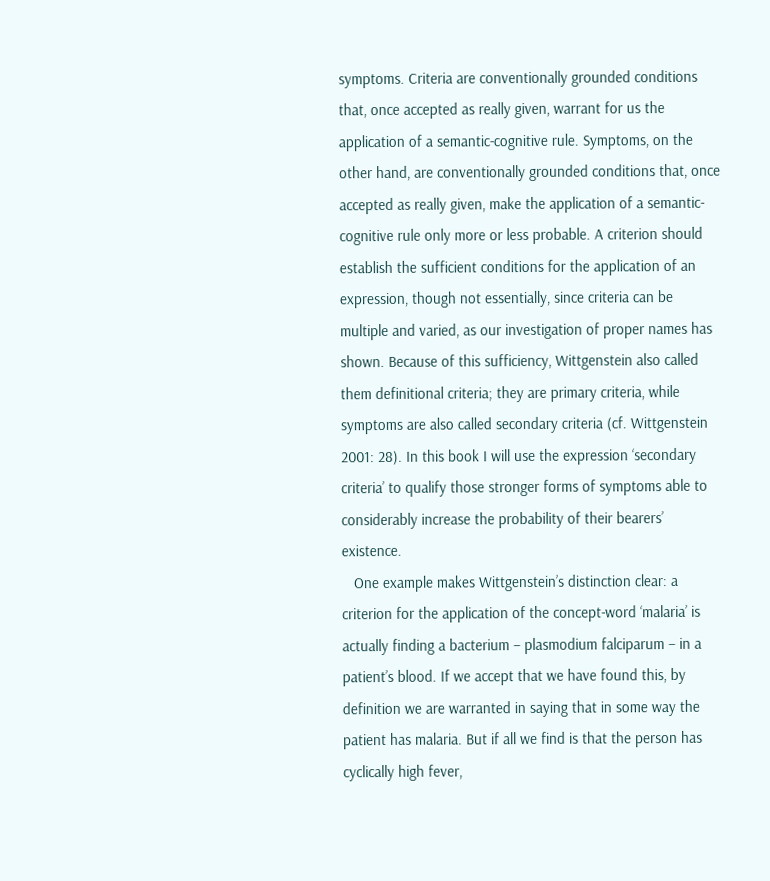symptoms. Criteria are conventionally grounded conditions that, once accepted as really given, warrant for us the application of a semantic-cognitive rule. Symptoms, on the other hand, are conventionally grounded conditions that, once accepted as really given, make the application of a semantic-cognitive rule only more or less probable. A criterion should establish the sufficient conditions for the application of an expression, though not essentially, since criteria can be multiple and varied, as our investigation of proper names has shown. Because of this sufficiency, Wittgenstein also called them definitional criteria; they are primary criteria, while symptoms are also called secondary criteria (cf. Wittgenstein 2001: 28). In this book I will use the expression ‘secondary criteria’ to qualify those stronger forms of symptoms able to considerably increase the probability of their bearers’ existence.
   One example makes Wittgenstein’s distinction clear: a criterion for the application of the concept-word ‘malaria’ is actually finding a bacterium – plasmodium falciparum – in a patient’s blood. If we accept that we have found this, by definition we are warranted in saying that in some way the patient has malaria. But if all we find is that the person has cyclically high fever,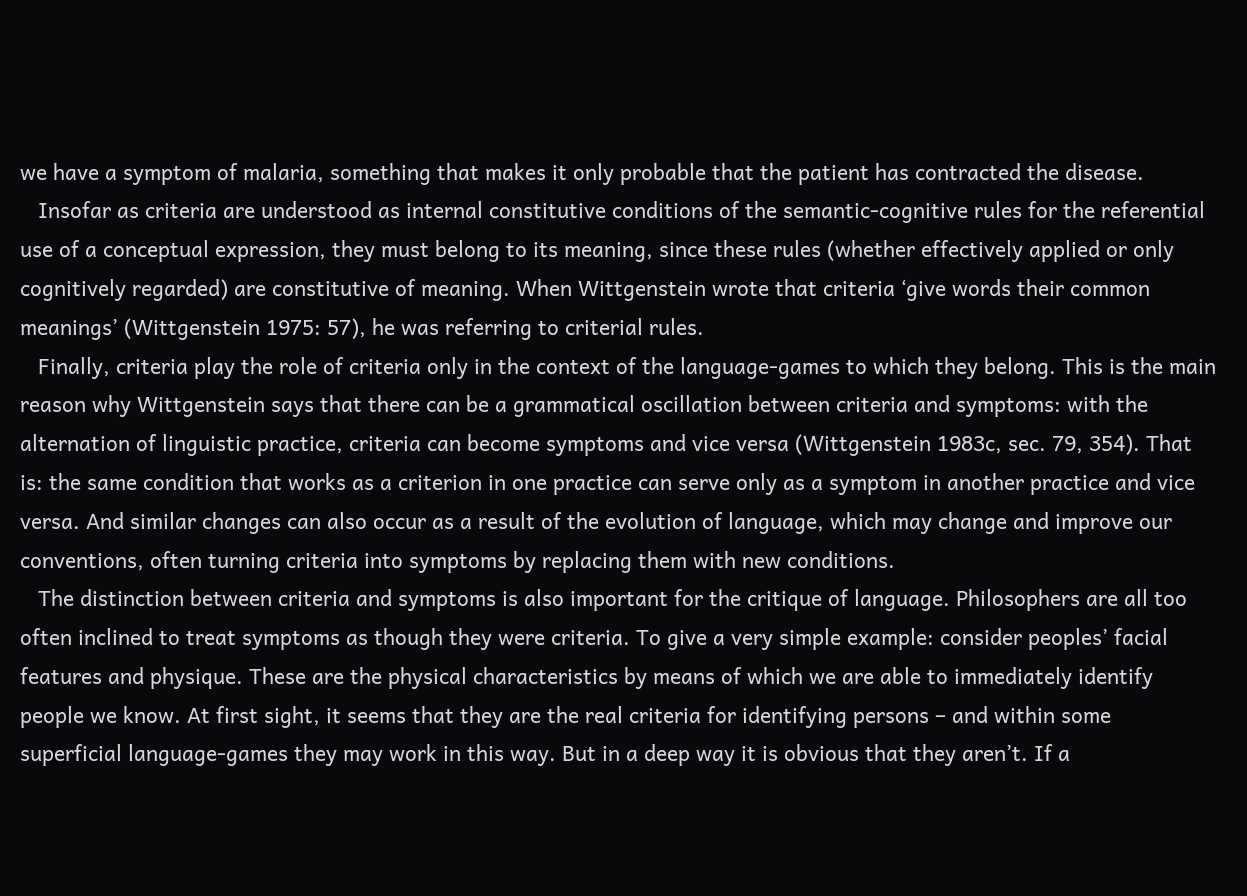we have a symptom of malaria, something that makes it only probable that the patient has contracted the disease.
   Insofar as criteria are understood as internal constitutive conditions of the semantic-cognitive rules for the referential use of a conceptual expression, they must belong to its meaning, since these rules (whether effectively applied or only cognitively regarded) are constitutive of meaning. When Wittgenstein wrote that criteria ‘give words their common meanings’ (Wittgenstein 1975: 57), he was referring to criterial rules.
   Finally, criteria play the role of criteria only in the context of the language-games to which they belong. This is the main reason why Wittgenstein says that there can be a grammatical oscillation between criteria and symptoms: with the alternation of linguistic practice, criteria can become symptoms and vice versa (Wittgenstein 1983c, sec. 79, 354). That is: the same condition that works as a criterion in one practice can serve only as a symptom in another practice and vice versa. And similar changes can also occur as a result of the evolution of language, which may change and improve our conventions, often turning criteria into symptoms by replacing them with new conditions.
   The distinction between criteria and symptoms is also important for the critique of language. Philosophers are all too often inclined to treat symptoms as though they were criteria. To give a very simple example: consider peoples’ facial features and physique. These are the physical characteristics by means of which we are able to immediately identify people we know. At first sight, it seems that they are the real criteria for identifying persons – and within some superficial language-games they may work in this way. But in a deep way it is obvious that they aren’t. If a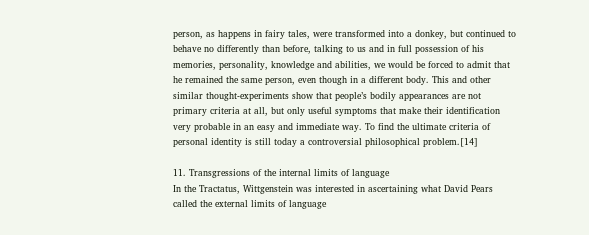person, as happens in fairy tales, were transformed into a donkey, but continued to behave no differently than before, talking to us and in full possession of his memories, personality, knowledge and abilities, we would be forced to admit that he remained the same person, even though in a different body. This and other similar thought-experiments show that people’s bodily appearances are not primary criteria at all, but only useful symptoms that make their identification very probable in an easy and immediate way. To find the ultimate criteria of personal identity is still today a controversial philosophical problem.[14]

11. Transgressions of the internal limits of language
In the Tractatus, Wittgenstein was interested in ascertaining what David Pears called the external limits of language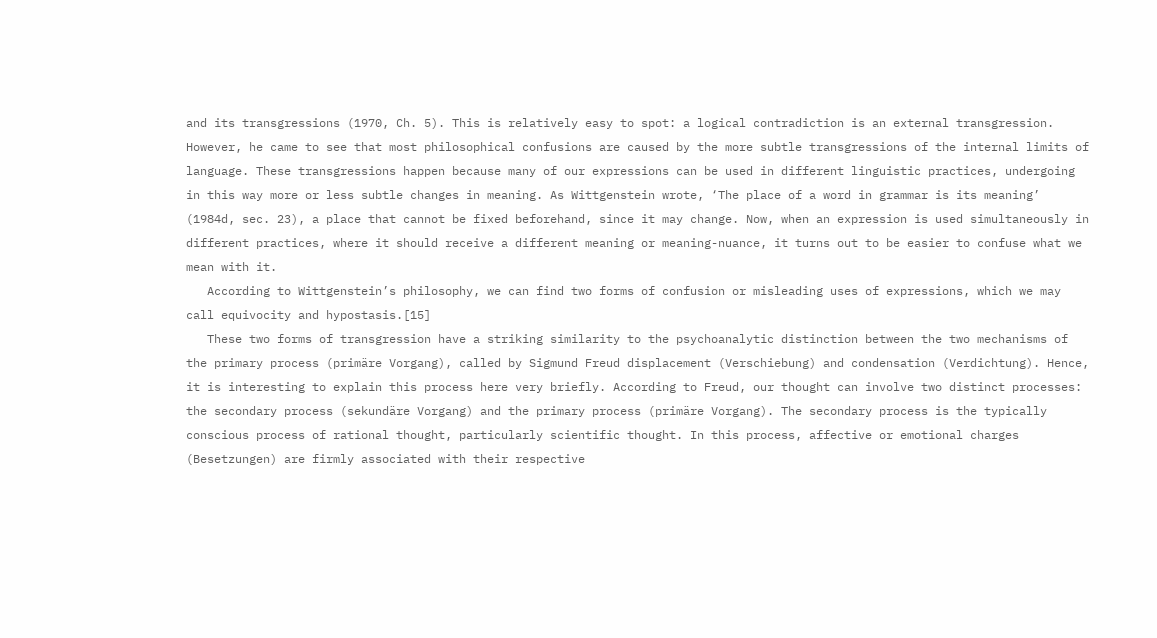and its transgressions (1970, Ch. 5). This is relatively easy to spot: a logical contradiction is an external transgression. However, he came to see that most philosophical confusions are caused by the more subtle transgressions of the internal limits of language. These transgressions happen because many of our expressions can be used in different linguistic practices, undergoing in this way more or less subtle changes in meaning. As Wittgenstein wrote, ‘The place of a word in grammar is its meaning’ (1984d, sec. 23), a place that cannot be fixed beforehand, since it may change. Now, when an expression is used simultaneously in different practices, where it should receive a different meaning or meaning-nuance, it turns out to be easier to confuse what we mean with it.
   According to Wittgenstein’s philosophy, we can find two forms of confusion or misleading uses of expressions, which we may call equivocity and hypostasis.[15]
   These two forms of transgression have a striking similarity to the psychoanalytic distinction between the two mechanisms of the primary process (primäre Vorgang), called by Sigmund Freud displacement (Verschiebung) and condensation (Verdichtung). Hence, it is interesting to explain this process here very briefly. According to Freud, our thought can involve two distinct processes: the secondary process (sekundäre Vorgang) and the primary process (primäre Vorgang). The secondary process is the typically conscious process of rational thought, particularly scientific thought. In this process, affective or emotional charges (Besetzungen) are firmly associated with their respective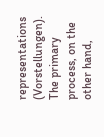representations (Vorstellungen). The primary process, on the other hand,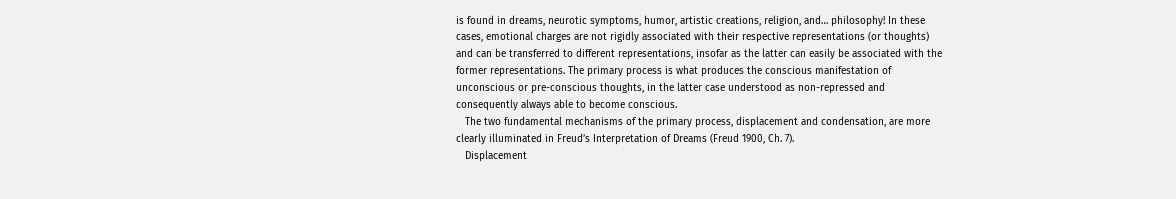is found in dreams, neurotic symptoms, humor, artistic creations, religion, and… philosophy! In these cases, emotional charges are not rigidly associated with their respective representations (or thoughts) and can be transferred to different representations, insofar as the latter can easily be associated with the former representations. The primary process is what produces the conscious manifestation of unconscious or pre-conscious thoughts, in the latter case understood as non-repressed and consequently always able to become conscious.
   The two fundamental mechanisms of the primary process, displacement and condensation, are more clearly illuminated in Freud’s Interpretation of Dreams (Freud 1900, Ch. 7).
   Displacement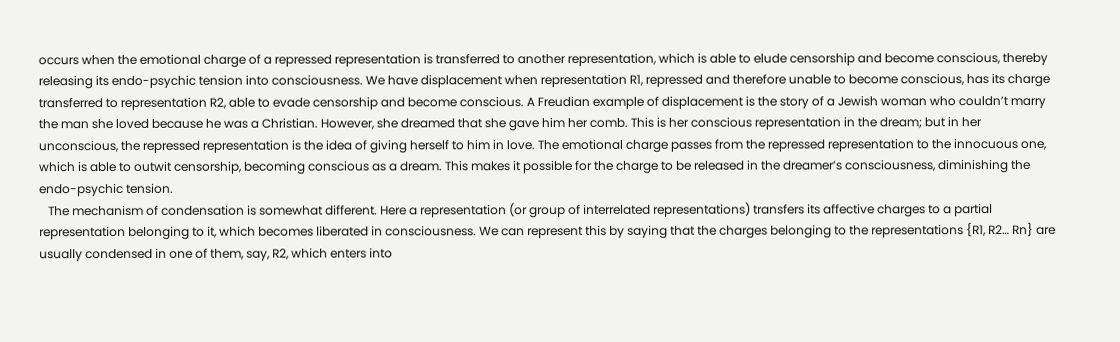occurs when the emotional charge of a repressed representation is transferred to another representation, which is able to elude censorship and become conscious, thereby releasing its endo-psychic tension into consciousness. We have displacement when representation R1, repressed and therefore unable to become conscious, has its charge transferred to representation R2, able to evade censorship and become conscious. A Freudian example of displacement is the story of a Jewish woman who couldn’t marry the man she loved because he was a Christian. However, she dreamed that she gave him her comb. This is her conscious representation in the dream; but in her unconscious, the repressed representation is the idea of giving herself to him in love. The emotional charge passes from the repressed representation to the innocuous one, which is able to outwit censorship, becoming conscious as a dream. This makes it possible for the charge to be released in the dreamer’s consciousness, diminishing the endo-psychic tension.
   The mechanism of condensation is somewhat different. Here a representation (or group of interrelated representations) transfers its affective charges to a partial representation belonging to it, which becomes liberated in consciousness. We can represent this by saying that the charges belonging to the representations {R1, R2… Rn} are usually condensed in one of them, say, R2, which enters into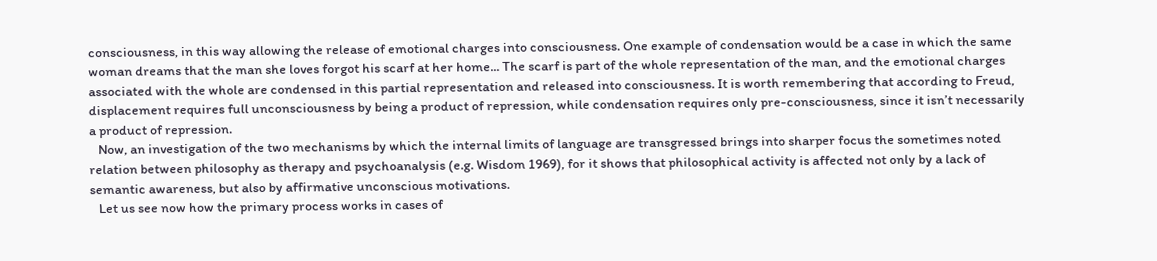consciousness, in this way allowing the release of emotional charges into consciousness. One example of condensation would be a case in which the same woman dreams that the man she loves forgot his scarf at her home... The scarf is part of the whole representation of the man, and the emotional charges associated with the whole are condensed in this partial representation and released into consciousness. It is worth remembering that according to Freud, displacement requires full unconsciousness by being a product of repression, while condensation requires only pre-consciousness, since it isn’t necessarily a product of repression.
   Now, an investigation of the two mechanisms by which the internal limits of language are transgressed brings into sharper focus the sometimes noted relation between philosophy as therapy and psychoanalysis (e.g. Wisdom 1969), for it shows that philosophical activity is affected not only by a lack of semantic awareness, but also by affirmative unconscious motivations.
   Let us see now how the primary process works in cases of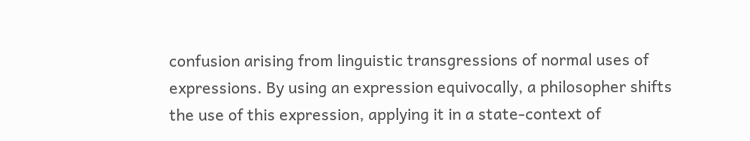confusion arising from linguistic transgressions of normal uses of expressions. By using an expression equivocally, a philosopher shifts the use of this expression, applying it in a state-context of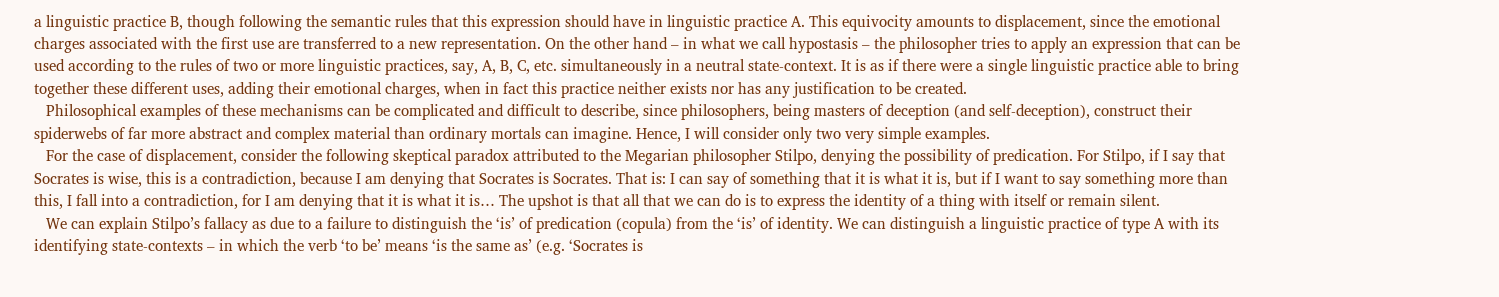a linguistic practice B, though following the semantic rules that this expression should have in linguistic practice A. This equivocity amounts to displacement, since the emotional charges associated with the first use are transferred to a new representation. On the other hand – in what we call hypostasis – the philosopher tries to apply an expression that can be used according to the rules of two or more linguistic practices, say, A, B, C, etc. simultaneously in a neutral state-context. It is as if there were a single linguistic practice able to bring together these different uses, adding their emotional charges, when in fact this practice neither exists nor has any justification to be created.
   Philosophical examples of these mechanisms can be complicated and difficult to describe, since philosophers, being masters of deception (and self-deception), construct their spiderwebs of far more abstract and complex material than ordinary mortals can imagine. Hence, I will consider only two very simple examples.
   For the case of displacement, consider the following skeptical paradox attributed to the Megarian philosopher Stilpo, denying the possibility of predication. For Stilpo, if I say that Socrates is wise, this is a contradiction, because I am denying that Socrates is Socrates. That is: I can say of something that it is what it is, but if I want to say something more than this, I fall into a contradiction, for I am denying that it is what it is… The upshot is that all that we can do is to express the identity of a thing with itself or remain silent.
   We can explain Stilpo’s fallacy as due to a failure to distinguish the ‘is’ of predication (copula) from the ‘is’ of identity. We can distinguish a linguistic practice of type A with its identifying state-contexts – in which the verb ‘to be’ means ‘is the same as’ (e.g. ‘Socrates is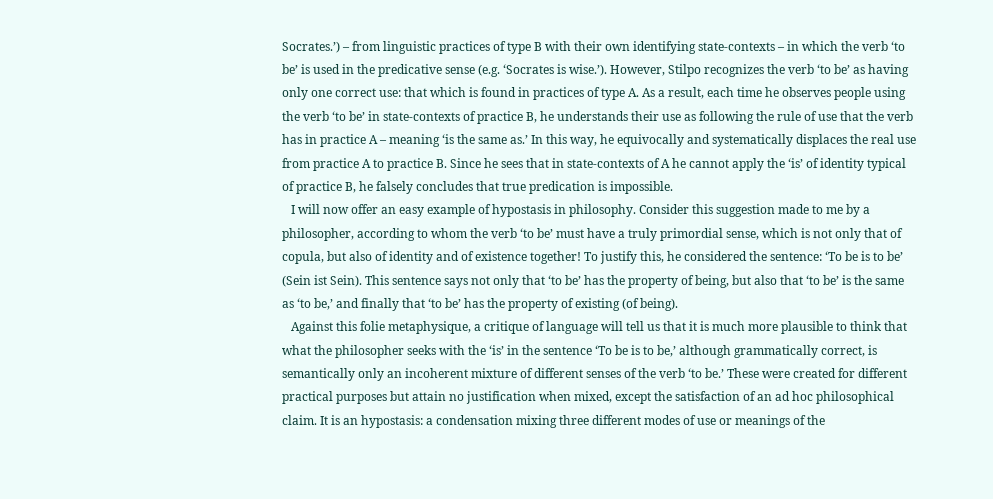Socrates.’) – from linguistic practices of type B with their own identifying state-contexts – in which the verb ‘to be’ is used in the predicative sense (e.g. ‘Socrates is wise.’). However, Stilpo recognizes the verb ‘to be’ as having only one correct use: that which is found in practices of type A. As a result, each time he observes people using the verb ‘to be’ in state-contexts of practice B, he understands their use as following the rule of use that the verb has in practice A – meaning ‘is the same as.’ In this way, he equivocally and systematically displaces the real use from practice A to practice B. Since he sees that in state-contexts of A he cannot apply the ‘is’ of identity typical of practice B, he falsely concludes that true predication is impossible.
   I will now offer an easy example of hypostasis in philosophy. Consider this suggestion made to me by a philosopher, according to whom the verb ‘to be’ must have a truly primordial sense, which is not only that of copula, but also of identity and of existence together! To justify this, he considered the sentence: ‘To be is to be’ (Sein ist Sein). This sentence says not only that ‘to be’ has the property of being, but also that ‘to be’ is the same as ‘to be,’ and finally that ‘to be’ has the property of existing (of being).
   Against this folie metaphysique, a critique of language will tell us that it is much more plausible to think that what the philosopher seeks with the ‘is’ in the sentence ‘To be is to be,’ although grammatically correct, is semantically only an incoherent mixture of different senses of the verb ‘to be.’ These were created for different practical purposes but attain no justification when mixed, except the satisfaction of an ad hoc philosophical claim. It is an hypostasis: a condensation mixing three different modes of use or meanings of the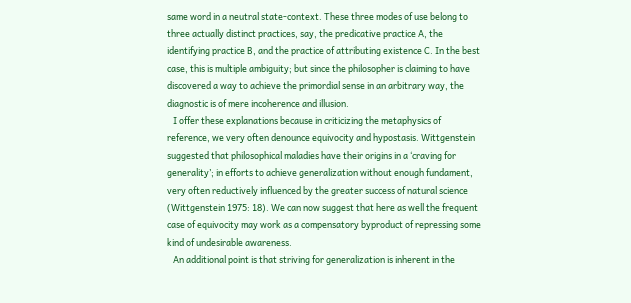same word in a neutral state-context. These three modes of use belong to three actually distinct practices, say, the predicative practice A, the identifying practice B, and the practice of attributing existence C. In the best case, this is multiple ambiguity; but since the philosopher is claiming to have discovered a way to achieve the primordial sense in an arbitrary way, the diagnostic is of mere incoherence and illusion.
   I offer these explanations because in criticizing the metaphysics of reference, we very often denounce equivocity and hypostasis. Wittgenstein suggested that philosophical maladies have their origins in a ‘craving for generality’; in efforts to achieve generalization without enough fundament, very often reductively influenced by the greater success of natural science (Wittgenstein 1975: 18). We can now suggest that here as well the frequent case of equivocity may work as a compensatory byproduct of repressing some kind of undesirable awareness.
   An additional point is that striving for generalization is inherent in the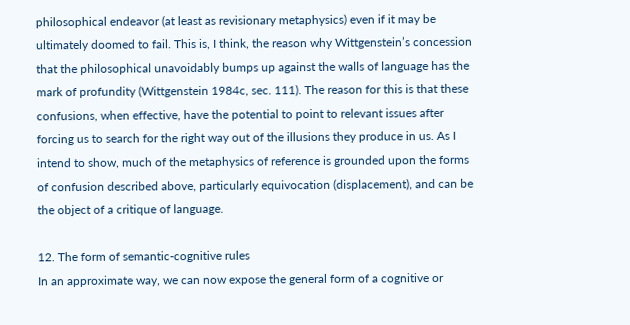philosophical endeavor (at least as revisionary metaphysics) even if it may be ultimately doomed to fail. This is, I think, the reason why Wittgenstein’s concession that the philosophical unavoidably bumps up against the walls of language has the mark of profundity (Wittgenstein 1984c, sec. 111). The reason for this is that these confusions, when effective, have the potential to point to relevant issues after forcing us to search for the right way out of the illusions they produce in us. As I intend to show, much of the metaphysics of reference is grounded upon the forms of confusion described above, particularly equivocation (displacement), and can be the object of a critique of language.

12. The form of semantic-cognitive rules
In an approximate way, we can now expose the general form of a cognitive or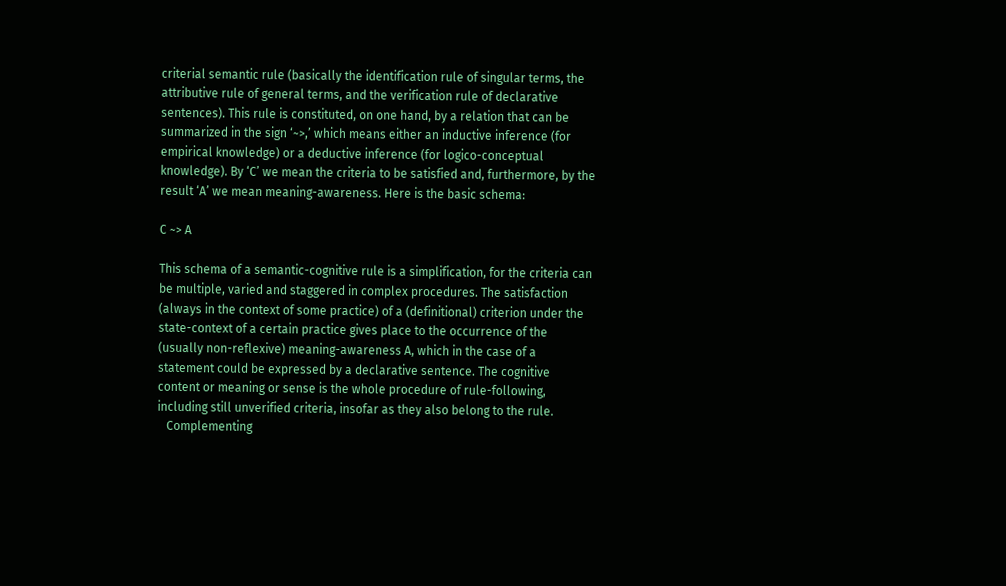criterial semantic rule (basically the identification rule of singular terms, the attributive rule of general terms, and the verification rule of declarative sentences). This rule is constituted, on one hand, by a relation that can be summarized in the sign ‘~>,’ which means either an inductive inference (for empirical knowledge) or a deductive inference (for logico-conceptual knowledge). By ‘C’ we mean the criteria to be satisfied and, furthermore, by the result ‘A’ we mean meaning-awareness. Here is the basic schema:

C ~> A

This schema of a semantic-cognitive rule is a simplification, for the criteria can be multiple, varied and staggered in complex procedures. The satisfaction (always in the context of some practice) of a (definitional) criterion under the state-context of a certain practice gives place to the occurrence of the (usually non-reflexive) meaning-awareness A, which in the case of a statement could be expressed by a declarative sentence. The cognitive content or meaning or sense is the whole procedure of rule-following, including still unverified criteria, insofar as they also belong to the rule.
   Complementing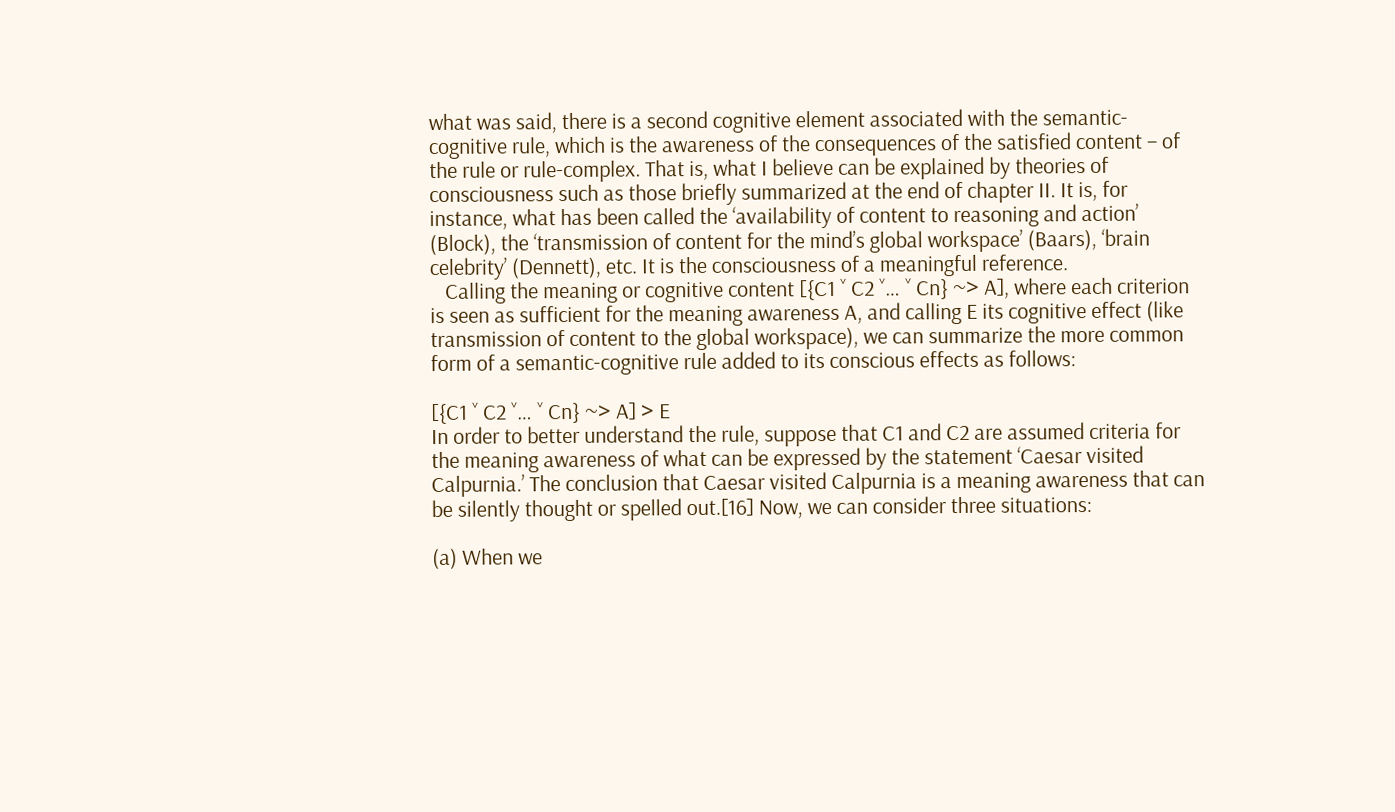what was said, there is a second cognitive element associated with the semantic-cognitive rule, which is the awareness of the consequences of the satisfied content – of the rule or rule-complex. That is, what I believe can be explained by theories of consciousness such as those briefly summarized at the end of chapter II. It is, for instance, what has been called the ‘availability of content to reasoning and action’ (Block), the ‘transmission of content for the mind’s global workspace’ (Baars), ‘brain celebrity’ (Dennett), etc. It is the consciousness of a meaningful reference.
   Calling the meaning or cognitive content [{C1 ˅ C2 ˅… ˅ Cn} ~> A], where each criterion is seen as sufficient for the meaning awareness A, and calling E its cognitive effect (like transmission of content to the global workspace), we can summarize the more common form of a semantic-cognitive rule added to its conscious effects as follows:

[{C1 ˅ C2 ˅… ˅ Cn} ~> A] > E
In order to better understand the rule, suppose that C1 and C2 are assumed criteria for the meaning awareness of what can be expressed by the statement ‘Caesar visited Calpurnia.’ The conclusion that Caesar visited Calpurnia is a meaning awareness that can be silently thought or spelled out.[16] Now, we can consider three situations:

(a) When we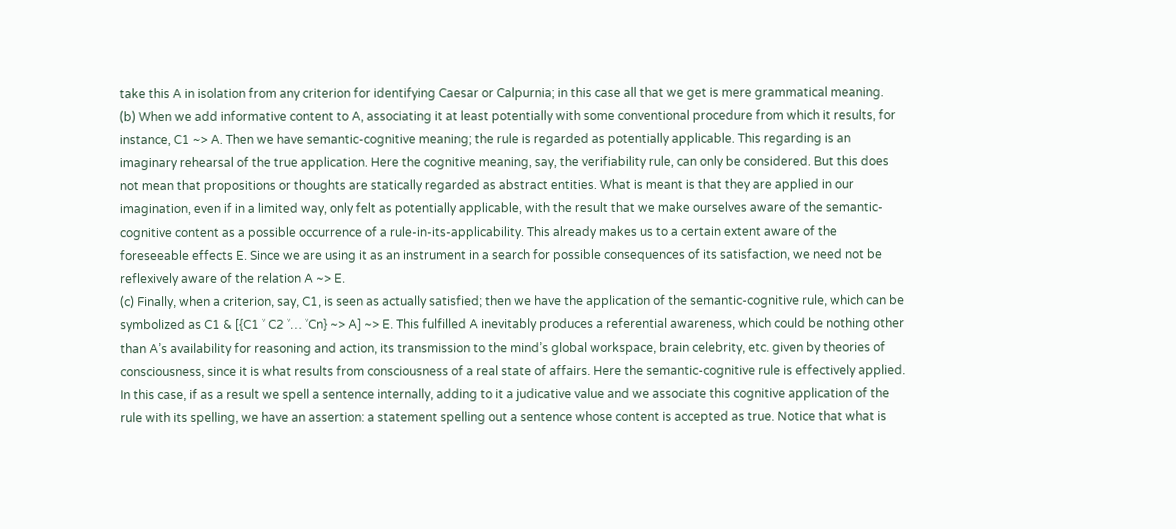take this A in isolation from any criterion for identifying Caesar or Calpurnia; in this case all that we get is mere grammatical meaning.
(b) When we add informative content to A, associating it at least potentially with some conventional procedure from which it results, for instance, C1 ~> A. Then we have semantic-cognitive meaning; the rule is regarded as potentially applicable. This regarding is an imaginary rehearsal of the true application. Here the cognitive meaning, say, the verifiability rule, can only be considered. But this does not mean that propositions or thoughts are statically regarded as abstract entities. What is meant is that they are applied in our imagination, even if in a limited way, only felt as potentially applicable, with the result that we make ourselves aware of the semantic-cognitive content as a possible occurrence of a rule-in-its-applicability. This already makes us to a certain extent aware of the foreseeable effects E. Since we are using it as an instrument in a search for possible consequences of its satisfaction, we need not be reflexively aware of the relation A ~> E.
(c) Finally, when a criterion, say, C1, is seen as actually satisfied; then we have the application of the semantic-cognitive rule, which can be symbolized as C1 & [{C1 ˅ C2 ˅… ˅Cn} ~> A] ~> E. This fulfilled A inevitably produces a referential awareness, which could be nothing other than A’s availability for reasoning and action, its transmission to the mind’s global workspace, brain celebrity, etc. given by theories of consciousness, since it is what results from consciousness of a real state of affairs. Here the semantic-cognitive rule is effectively applied. In this case, if as a result we spell a sentence internally, adding to it a judicative value and we associate this cognitive application of the rule with its spelling, we have an assertion: a statement spelling out a sentence whose content is accepted as true. Notice that what is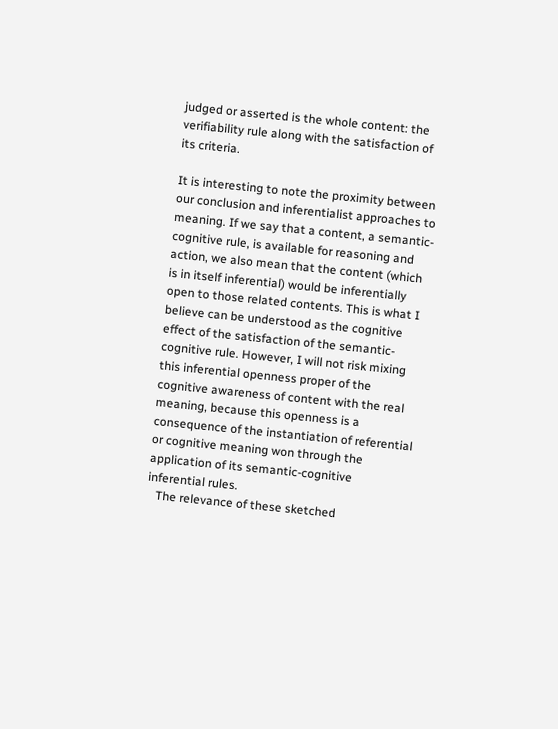judged or asserted is the whole content: the verifiability rule along with the satisfaction of its criteria.

It is interesting to note the proximity between our conclusion and inferentialist approaches to meaning. If we say that a content, a semantic-cognitive rule, is available for reasoning and action, we also mean that the content (which is in itself inferential) would be inferentially open to those related contents. This is what I believe can be understood as the cognitive effect of the satisfaction of the semantic-cognitive rule. However, I will not risk mixing this inferential openness proper of the cognitive awareness of content with the real meaning, because this openness is a consequence of the instantiation of referential or cognitive meaning won through the application of its semantic-cognitive inferential rules.
   The relevance of these sketched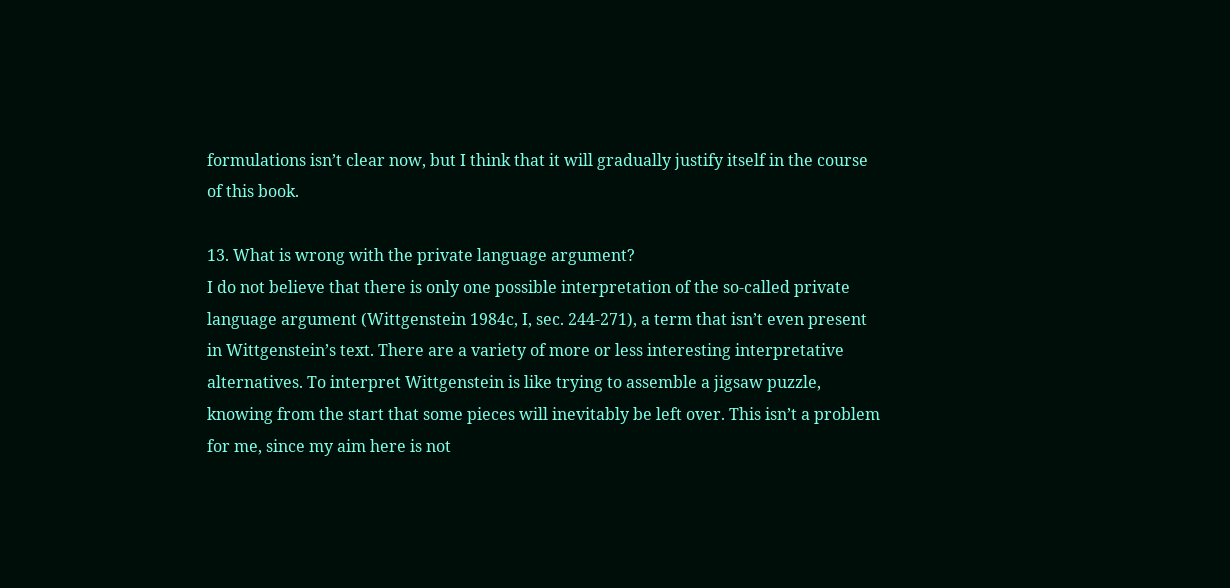formulations isn’t clear now, but I think that it will gradually justify itself in the course of this book.

13. What is wrong with the private language argument?
I do not believe that there is only one possible interpretation of the so-called private language argument (Wittgenstein 1984c, I, sec. 244-271), a term that isn’t even present in Wittgenstein’s text. There are a variety of more or less interesting interpretative alternatives. To interpret Wittgenstein is like trying to assemble a jigsaw puzzle, knowing from the start that some pieces will inevitably be left over. This isn’t a problem for me, since my aim here is not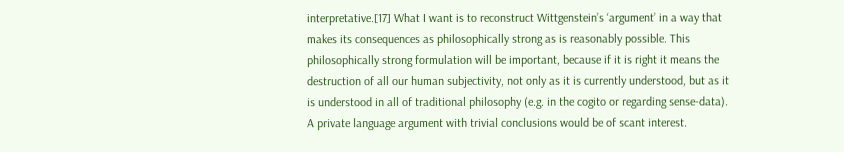interpretative.[17] What I want is to reconstruct Wittgenstein’s ‘argument’ in a way that makes its consequences as philosophically strong as is reasonably possible. This philosophically strong formulation will be important, because if it is right it means the destruction of all our human subjectivity, not only as it is currently understood, but as it is understood in all of traditional philosophy (e.g. in the cogito or regarding sense-data). A private language argument with trivial conclusions would be of scant interest.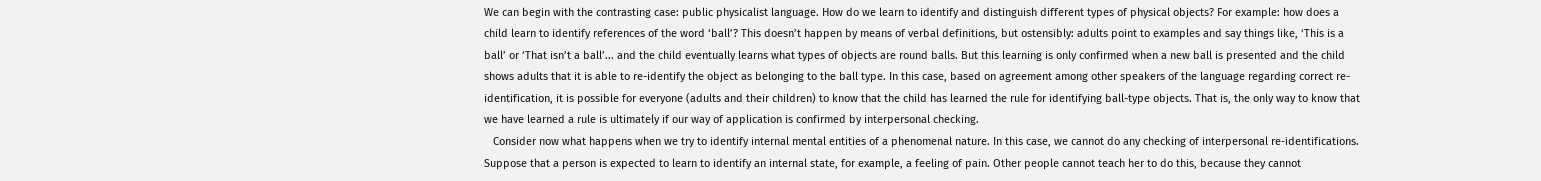We can begin with the contrasting case: public physicalist language. How do we learn to identify and distinguish different types of physical objects? For example: how does a child learn to identify references of the word ‘ball’? This doesn’t happen by means of verbal definitions, but ostensibly: adults point to examples and say things like, ‘This is a ball’ or ‘That isn’t a ball’... and the child eventually learns what types of objects are round balls. But this learning is only confirmed when a new ball is presented and the child shows adults that it is able to re-identify the object as belonging to the ball type. In this case, based on agreement among other speakers of the language regarding correct re-identification, it is possible for everyone (adults and their children) to know that the child has learned the rule for identifying ball-type objects. That is, the only way to know that we have learned a rule is ultimately if our way of application is confirmed by interpersonal checking.
   Consider now what happens when we try to identify internal mental entities of a phenomenal nature. In this case, we cannot do any checking of interpersonal re-identifications. Suppose that a person is expected to learn to identify an internal state, for example, a feeling of pain. Other people cannot teach her to do this, because they cannot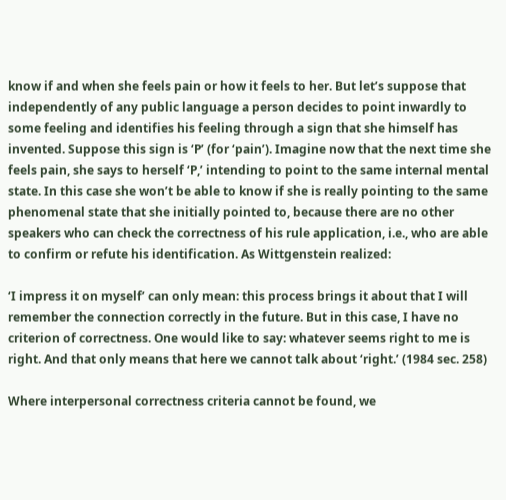know if and when she feels pain or how it feels to her. But let’s suppose that independently of any public language a person decides to point inwardly to some feeling and identifies his feeling through a sign that she himself has invented. Suppose this sign is ‘P’ (for ‘pain’). Imagine now that the next time she feels pain, she says to herself ‘P,’ intending to point to the same internal mental state. In this case she won’t be able to know if she is really pointing to the same phenomenal state that she initially pointed to, because there are no other speakers who can check the correctness of his rule application, i.e., who are able to confirm or refute his identification. As Wittgenstein realized:

‘I impress it on myself’ can only mean: this process brings it about that I will remember the connection correctly in the future. But in this case, I have no criterion of correctness. One would like to say: whatever seems right to me is right. And that only means that here we cannot talk about ‘right.’ (1984 sec. 258)

Where interpersonal correctness criteria cannot be found, we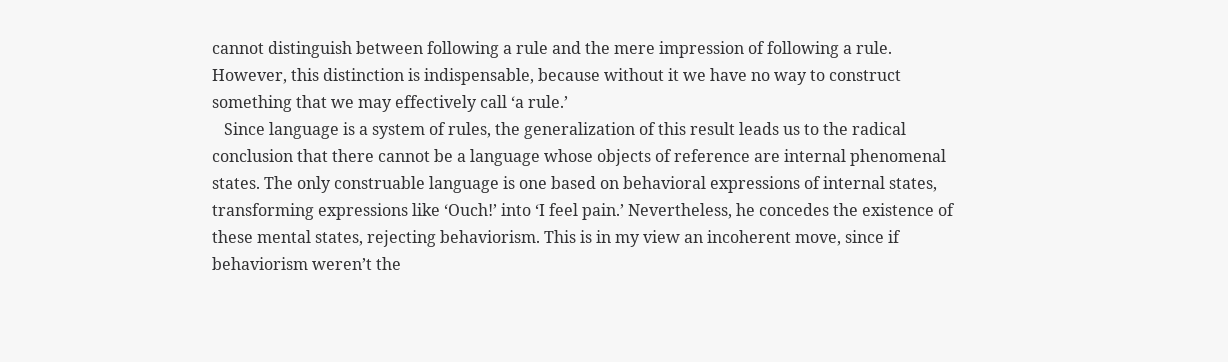cannot distinguish between following a rule and the mere impression of following a rule. However, this distinction is indispensable, because without it we have no way to construct something that we may effectively call ‘a rule.’
   Since language is a system of rules, the generalization of this result leads us to the radical conclusion that there cannot be a language whose objects of reference are internal phenomenal states. The only construable language is one based on behavioral expressions of internal states, transforming expressions like ‘Ouch!’ into ‘I feel pain.’ Nevertheless, he concedes the existence of these mental states, rejecting behaviorism. This is in my view an incoherent move, since if behaviorism weren’t the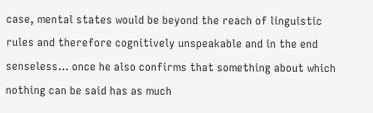case, mental states would be beyond the reach of linguistic rules and therefore cognitively unspeakable and in the end senseless… once he also confirms that something about which nothing can be said has as much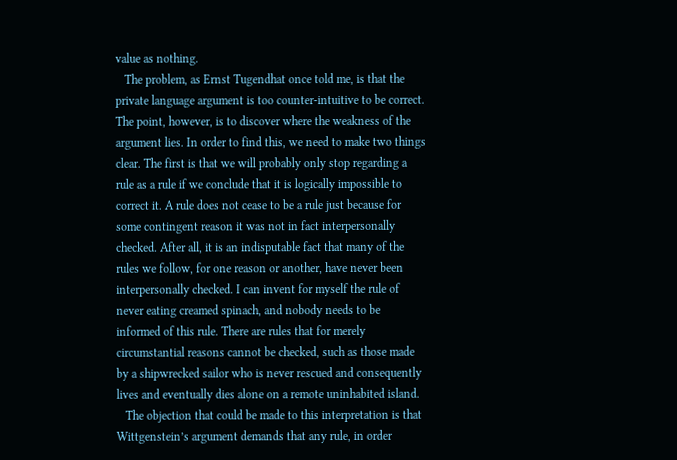value as nothing.
   The problem, as Ernst Tugendhat once told me, is that the private language argument is too counter-intuitive to be correct. The point, however, is to discover where the weakness of the argument lies. In order to find this, we need to make two things clear. The first is that we will probably only stop regarding a rule as a rule if we conclude that it is logically impossible to correct it. A rule does not cease to be a rule just because for some contingent reason it was not in fact interpersonally checked. After all, it is an indisputable fact that many of the rules we follow, for one reason or another, have never been interpersonally checked. I can invent for myself the rule of never eating creamed spinach, and nobody needs to be informed of this rule. There are rules that for merely circumstantial reasons cannot be checked, such as those made by a shipwrecked sailor who is never rescued and consequently lives and eventually dies alone on a remote uninhabited island.
   The objection that could be made to this interpretation is that Wittgenstein’s argument demands that any rule, in order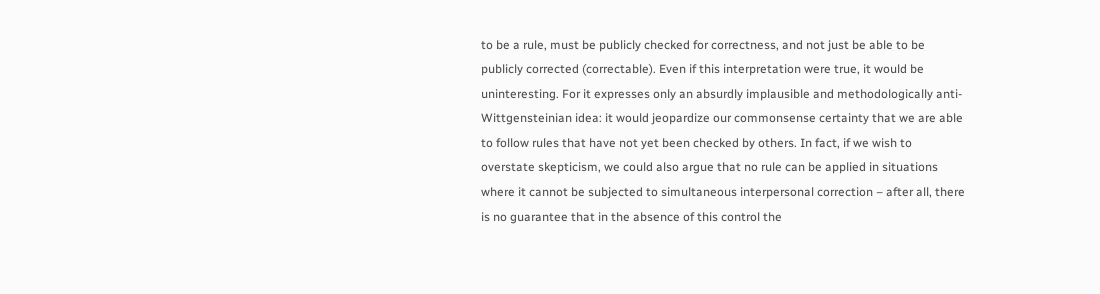to be a rule, must be publicly checked for correctness, and not just be able to be publicly corrected (correctable). Even if this interpretation were true, it would be uninteresting. For it expresses only an absurdly implausible and methodologically anti-Wittgensteinian idea: it would jeopardize our commonsense certainty that we are able to follow rules that have not yet been checked by others. In fact, if we wish to overstate skepticism, we could also argue that no rule can be applied in situations where it cannot be subjected to simultaneous interpersonal correction – after all, there is no guarantee that in the absence of this control the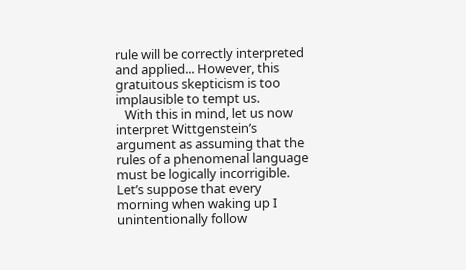rule will be correctly interpreted and applied... However, this gratuitous skepticism is too implausible to tempt us.
   With this in mind, let us now interpret Wittgenstein’s argument as assuming that the rules of a phenomenal language must be logically incorrigible. Let’s suppose that every morning when waking up I unintentionally follow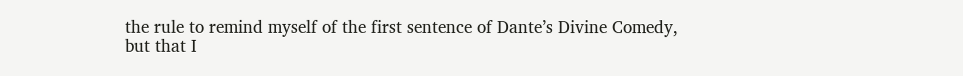the rule to remind myself of the first sentence of Dante’s Divine Comedy, but that I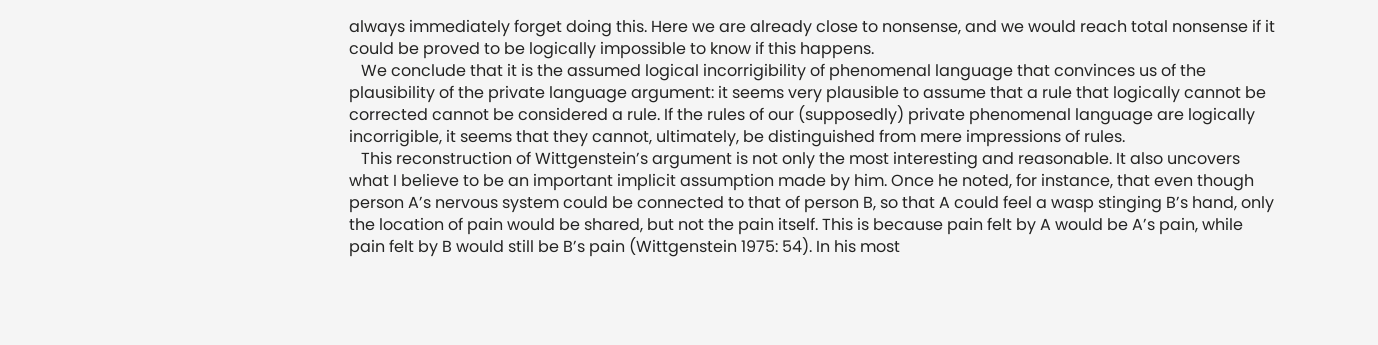always immediately forget doing this. Here we are already close to nonsense, and we would reach total nonsense if it could be proved to be logically impossible to know if this happens.
   We conclude that it is the assumed logical incorrigibility of phenomenal language that convinces us of the plausibility of the private language argument: it seems very plausible to assume that a rule that logically cannot be corrected cannot be considered a rule. If the rules of our (supposedly) private phenomenal language are logically incorrigible, it seems that they cannot, ultimately, be distinguished from mere impressions of rules.
   This reconstruction of Wittgenstein’s argument is not only the most interesting and reasonable. It also uncovers what I believe to be an important implicit assumption made by him. Once he noted, for instance, that even though person A’s nervous system could be connected to that of person B, so that A could feel a wasp stinging B’s hand, only the location of pain would be shared, but not the pain itself. This is because pain felt by A would be A’s pain, while pain felt by B would still be B’s pain (Wittgenstein 1975: 54). In his most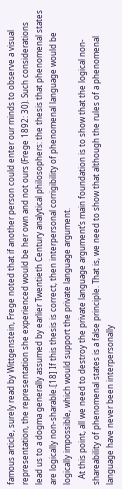famous article, surely read by Wittgenstein, Frege noted that if another person could enter our minds to observe a visual representation, the representation she experienced would be her own and not ours (Frege 1892: 30). Such considerations lead us to a dogma generally assumed by earlier Twentieth Century analytical philosophers: the thesis that phenomenal states are logically non-sharable.[18] If this thesis is correct, then interpersonal corrigibility of phenomenal language would be logically impossible, which would support the private language argument.
   At this point, all we need to destroy the private language argument’s main foundation is to show that the logical non-shareability of phenomenal states is a false principle. That is, we need to show that although the rules of a phenomenal language have never been interpersonally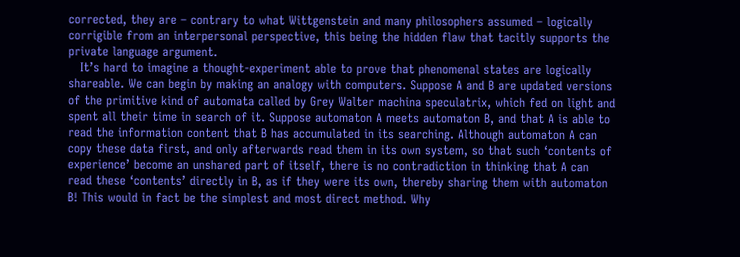corrected, they are – contrary to what Wittgenstein and many philosophers assumed – logically corrigible from an interpersonal perspective, this being the hidden flaw that tacitly supports the private language argument.
   It’s hard to imagine a thought-experiment able to prove that phenomenal states are logically shareable. We can begin by making an analogy with computers. Suppose A and B are updated versions of the primitive kind of automata called by Grey Walter machina speculatrix, which fed on light and spent all their time in search of it. Suppose automaton A meets automaton B, and that A is able to read the information content that B has accumulated in its searching. Although automaton A can copy these data first, and only afterwards read them in its own system, so that such ‘contents of experience’ become an unshared part of itself, there is no contradiction in thinking that A can read these ‘contents’ directly in B, as if they were its own, thereby sharing them with automaton B! This would in fact be the simplest and most direct method. Why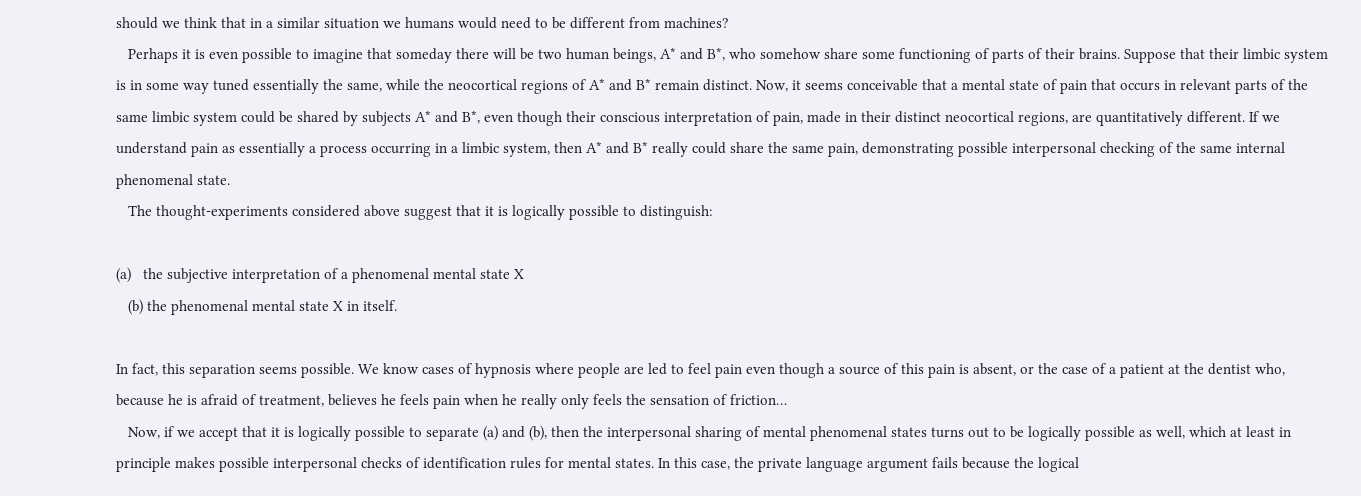should we think that in a similar situation we humans would need to be different from machines?
   Perhaps it is even possible to imagine that someday there will be two human beings, A* and B*, who somehow share some functioning of parts of their brains. Suppose that their limbic system is in some way tuned essentially the same, while the neocortical regions of A* and B* remain distinct. Now, it seems conceivable that a mental state of pain that occurs in relevant parts of the same limbic system could be shared by subjects A* and B*, even though their conscious interpretation of pain, made in their distinct neocortical regions, are quantitatively different. If we understand pain as essentially a process occurring in a limbic system, then A* and B* really could share the same pain, demonstrating possible interpersonal checking of the same internal phenomenal state.
   The thought-experiments considered above suggest that it is logically possible to distinguish:

(a)   the subjective interpretation of a phenomenal mental state X
   (b) the phenomenal mental state X in itself.

In fact, this separation seems possible. We know cases of hypnosis where people are led to feel pain even though a source of this pain is absent, or the case of a patient at the dentist who, because he is afraid of treatment, believes he feels pain when he really only feels the sensation of friction…
   Now, if we accept that it is logically possible to separate (a) and (b), then the interpersonal sharing of mental phenomenal states turns out to be logically possible as well, which at least in principle makes possible interpersonal checks of identification rules for mental states. In this case, the private language argument fails because the logical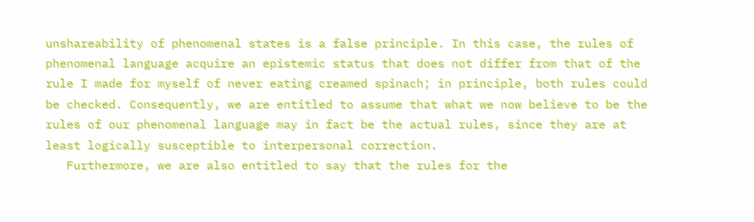unshareability of phenomenal states is a false principle. In this case, the rules of phenomenal language acquire an epistemic status that does not differ from that of the rule I made for myself of never eating creamed spinach; in principle, both rules could be checked. Consequently, we are entitled to assume that what we now believe to be the rules of our phenomenal language may in fact be the actual rules, since they are at least logically susceptible to interpersonal correction.
   Furthermore, we are also entitled to say that the rules for the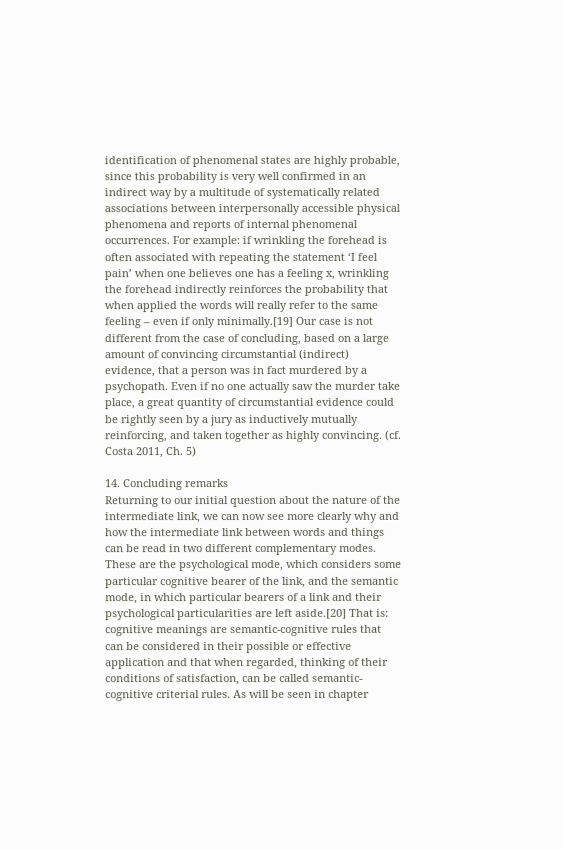identification of phenomenal states are highly probable, since this probability is very well confirmed in an indirect way by a multitude of systematically related associations between interpersonally accessible physical phenomena and reports of internal phenomenal occurrences. For example: if wrinkling the forehead is often associated with repeating the statement ‘I feel pain’ when one believes one has a feeling x, wrinkling the forehead indirectly reinforces the probability that when applied the words will really refer to the same feeling – even if only minimally.[19] Our case is not different from the case of concluding, based on a large amount of convincing circumstantial (indirect) evidence, that a person was in fact murdered by a psychopath. Even if no one actually saw the murder take place, a great quantity of circumstantial evidence could be rightly seen by a jury as inductively mutually reinforcing, and taken together as highly convincing. (cf. Costa 2011, Ch. 5)

14. Concluding remarks
Returning to our initial question about the nature of the intermediate link, we can now see more clearly why and how the intermediate link between words and things can be read in two different complementary modes. These are the psychological mode, which considers some particular cognitive bearer of the link, and the semantic mode, in which particular bearers of a link and their psychological particularities are left aside.[20] That is: cognitive meanings are semantic-cognitive rules that can be considered in their possible or effective application and that when regarded, thinking of their conditions of satisfaction, can be called semantic-cognitive criterial rules. As will be seen in chapter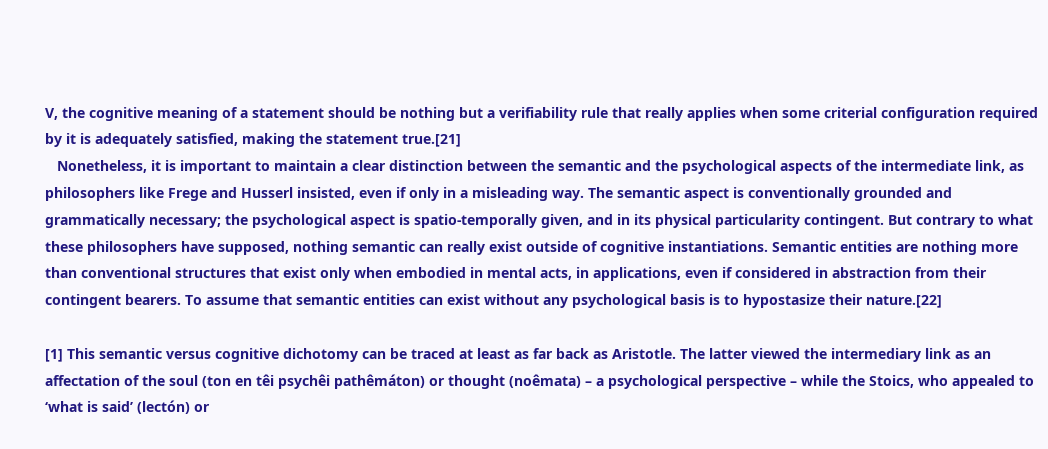V, the cognitive meaning of a statement should be nothing but a verifiability rule that really applies when some criterial configuration required by it is adequately satisfied, making the statement true.[21]
   Nonetheless, it is important to maintain a clear distinction between the semantic and the psychological aspects of the intermediate link, as philosophers like Frege and Husserl insisted, even if only in a misleading way. The semantic aspect is conventionally grounded and grammatically necessary; the psychological aspect is spatio-temporally given, and in its physical particularity contingent. But contrary to what these philosophers have supposed, nothing semantic can really exist outside of cognitive instantiations. Semantic entities are nothing more than conventional structures that exist only when embodied in mental acts, in applications, even if considered in abstraction from their contingent bearers. To assume that semantic entities can exist without any psychological basis is to hypostasize their nature.[22]

[1] This semantic versus cognitive dichotomy can be traced at least as far back as Aristotle. The latter viewed the intermediary link as an affectation of the soul (ton en têi psychêi pathêmáton) or thought (noêmata) – a psychological perspective – while the Stoics, who appealed to ‘what is said’ (lectón) or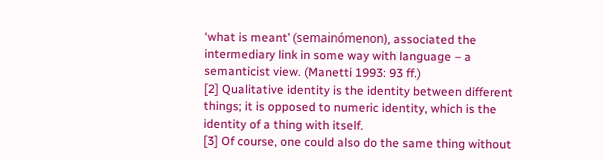‘what is meant’ (semainómenon), associated the intermediary link in some way with language – a semanticist view. (Manetti 1993: 93 ff.)
[2] Qualitative identity is the identity between different things; it is opposed to numeric identity, which is the identity of a thing with itself.
[3] Of course, one could also do the same thing without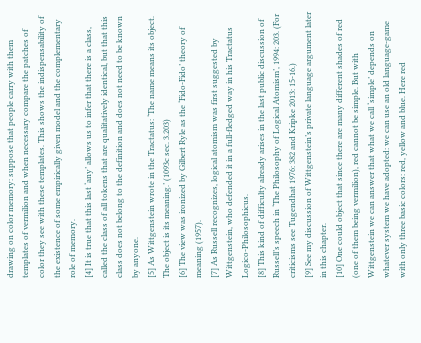drawing on color memory: suppose that people carry with them templates of vermilion and when necessary compare the patches of color they see with these templates. This shows the indispensability of the existence of some empirically given model and the complementary role of memory.
[4] It is true that this last ‘any’ allows us to infer that there is a class, called the class of all tokens that are qualitatively identical, but that this class does not belong to the definition and does not need to be known by anyone.
[5] As Wittgenstein wrote in the Tractatus: ‘The name means its object. The object is its meaning.’ (1093c sec. 3.203)
[6] The view was ironized by Gilbert Ryle as the ‘Fido-Fido’ theory of meaning (1957).
[7] As Russell recognizes, logical atomism was first suggested by Wittgenstein, who defended it in a full-fledged way in his Tractatus Logico-Philosophicus.
[8] This kind of difficulty already arises in the last public discussion of Russell’s speech in ‘The Philosophy of Logical Atomism’, 1994: 203. (For criticisms see Tugendhat 1976: 382 and Kripke 2013: 15-16.)
[9] See my discussion of Wittgenstein’s private language argument later in this chapter.
[10] One could object that since there are many different shades of red (one of them being vermilion), red cannot be simple. But with Wittgenstein we can answer that what we call ‘simple’ depends on whatever system we have adopted: we can use an old language-game with only three basic colors: red, yellow and blue. Here red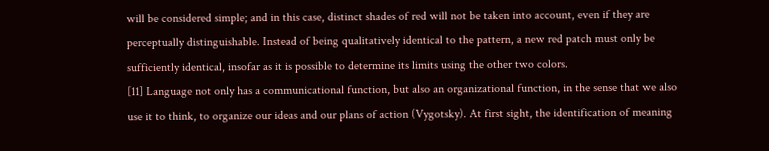will be considered simple; and in this case, distinct shades of red will not be taken into account, even if they are perceptually distinguishable. Instead of being qualitatively identical to the pattern, a new red patch must only be sufficiently identical, insofar as it is possible to determine its limits using the other two colors.
[11] Language not only has a communicational function, but also an organizational function, in the sense that we also use it to think, to organize our ideas and our plans of action (Vygotsky). At first sight, the identification of meaning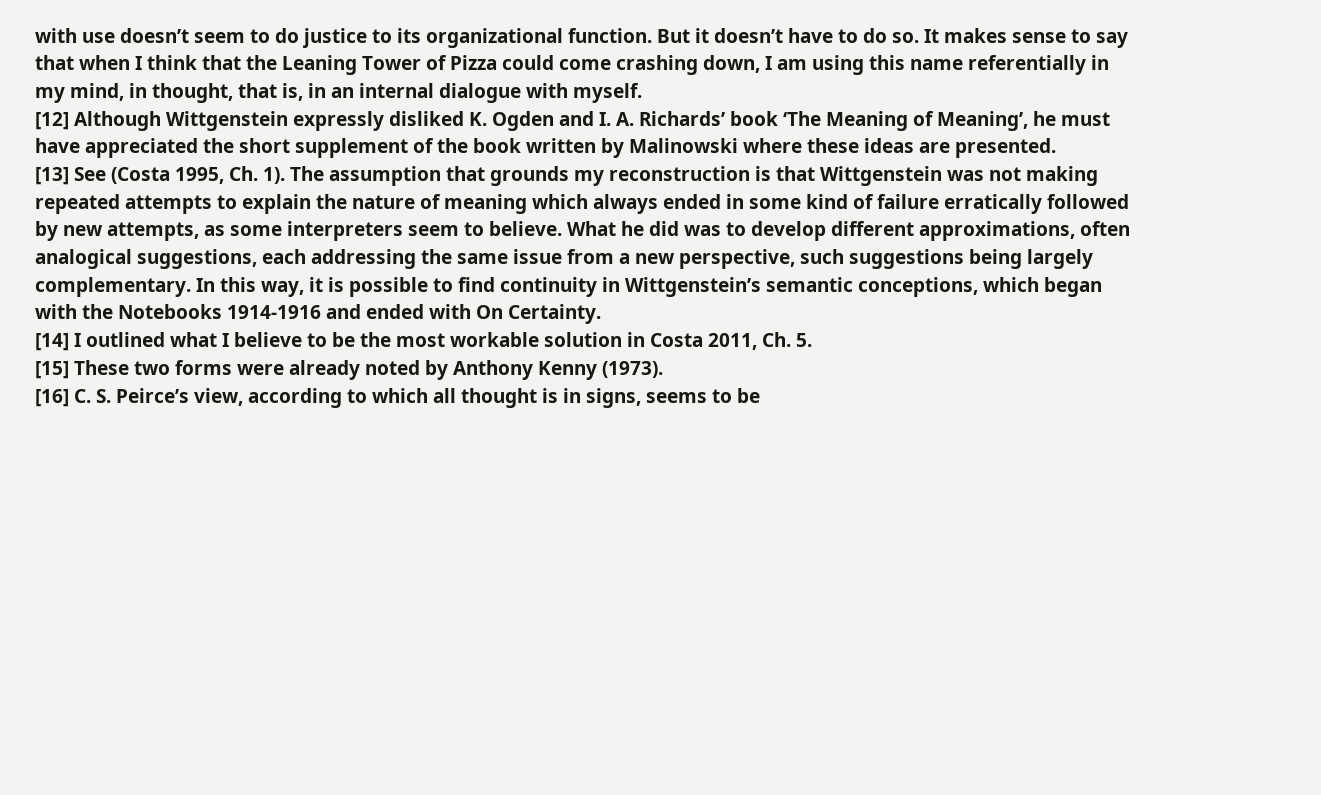with use doesn’t seem to do justice to its organizational function. But it doesn’t have to do so. It makes sense to say that when I think that the Leaning Tower of Pizza could come crashing down, I am using this name referentially in my mind, in thought, that is, in an internal dialogue with myself.
[12] Although Wittgenstein expressly disliked K. Ogden and I. A. Richards’ book ‘The Meaning of Meaning’, he must have appreciated the short supplement of the book written by Malinowski where these ideas are presented.
[13] See (Costa 1995, Ch. 1). The assumption that grounds my reconstruction is that Wittgenstein was not making repeated attempts to explain the nature of meaning which always ended in some kind of failure erratically followed by new attempts, as some interpreters seem to believe. What he did was to develop different approximations, often analogical suggestions, each addressing the same issue from a new perspective, such suggestions being largely complementary. In this way, it is possible to find continuity in Wittgenstein’s semantic conceptions, which began with the Notebooks 1914-1916 and ended with On Certainty.
[14] I outlined what I believe to be the most workable solution in Costa 2011, Ch. 5.
[15] These two forms were already noted by Anthony Kenny (1973).
[16] C. S. Peirce’s view, according to which all thought is in signs, seems to be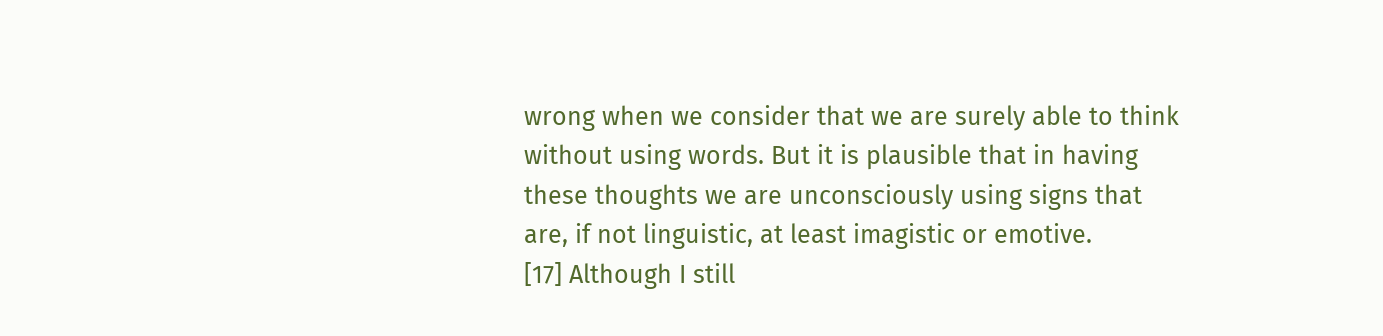wrong when we consider that we are surely able to think without using words. But it is plausible that in having these thoughts we are unconsciously using signs that are, if not linguistic, at least imagistic or emotive.
[17] Although I still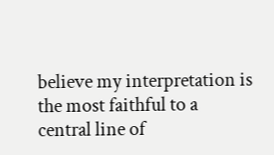believe my interpretation is the most faithful to a central line of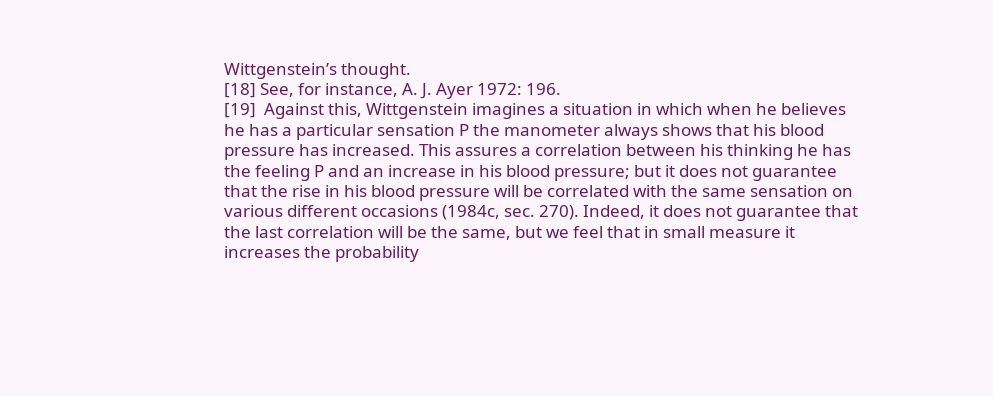Wittgenstein’s thought.
[18] See, for instance, A. J. Ayer 1972: 196.
[19]  Against this, Wittgenstein imagines a situation in which when he believes he has a particular sensation P the manometer always shows that his blood pressure has increased. This assures a correlation between his thinking he has the feeling P and an increase in his blood pressure; but it does not guarantee that the rise in his blood pressure will be correlated with the same sensation on various different occasions (1984c, sec. 270). Indeed, it does not guarantee that the last correlation will be the same, but we feel that in small measure it increases the probability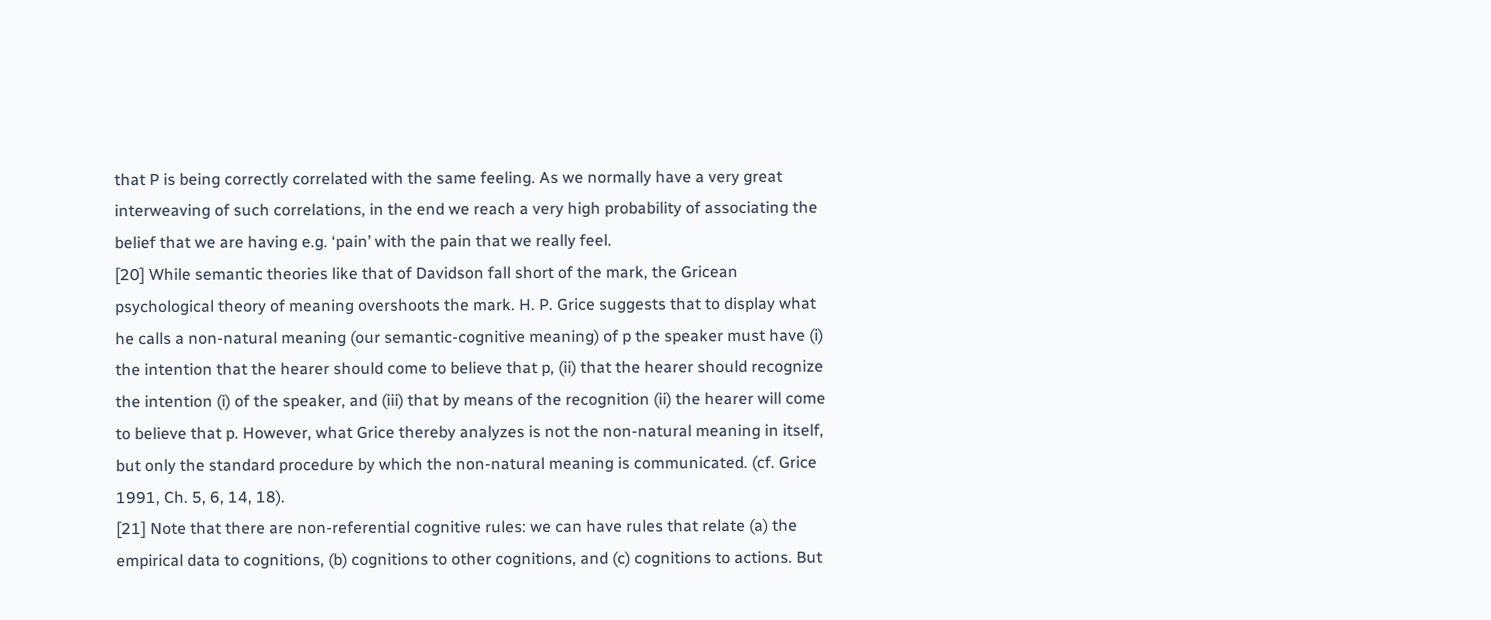that P is being correctly correlated with the same feeling. As we normally have a very great interweaving of such correlations, in the end we reach a very high probability of associating the belief that we are having e.g. ‘pain’ with the pain that we really feel.
[20] While semantic theories like that of Davidson fall short of the mark, the Gricean psychological theory of meaning overshoots the mark. H. P. Grice suggests that to display what he calls a non-natural meaning (our semantic-cognitive meaning) of p the speaker must have (i) the intention that the hearer should come to believe that p, (ii) that the hearer should recognize the intention (i) of the speaker, and (iii) that by means of the recognition (ii) the hearer will come to believe that p. However, what Grice thereby analyzes is not the non-natural meaning in itself, but only the standard procedure by which the non-natural meaning is communicated. (cf. Grice 1991, Ch. 5, 6, 14, 18).
[21] Note that there are non-referential cognitive rules: we can have rules that relate (a) the empirical data to cognitions, (b) cognitions to other cognitions, and (c) cognitions to actions. But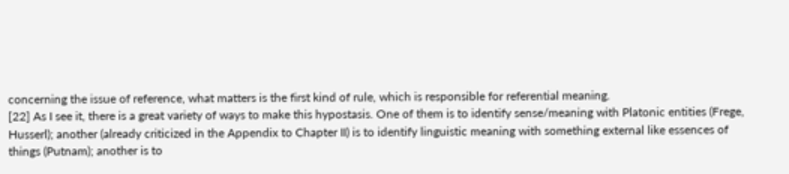concerning the issue of reference, what matters is the first kind of rule, which is responsible for referential meaning.
[22] As I see it, there is a great variety of ways to make this hypostasis. One of them is to identify sense/meaning with Platonic entities (Frege, Husserl); another (already criticized in the Appendix to Chapter II) is to identify linguistic meaning with something external like essences of things (Putnam); another is to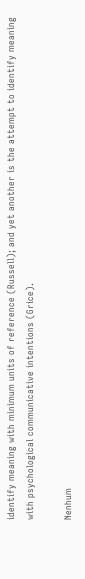identify meaning with minimum units of reference (Russell); and yet another is the attempt to identify meaning with psychological communicative intentions (Grice).

Nenhum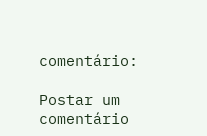comentário:

Postar um comentário